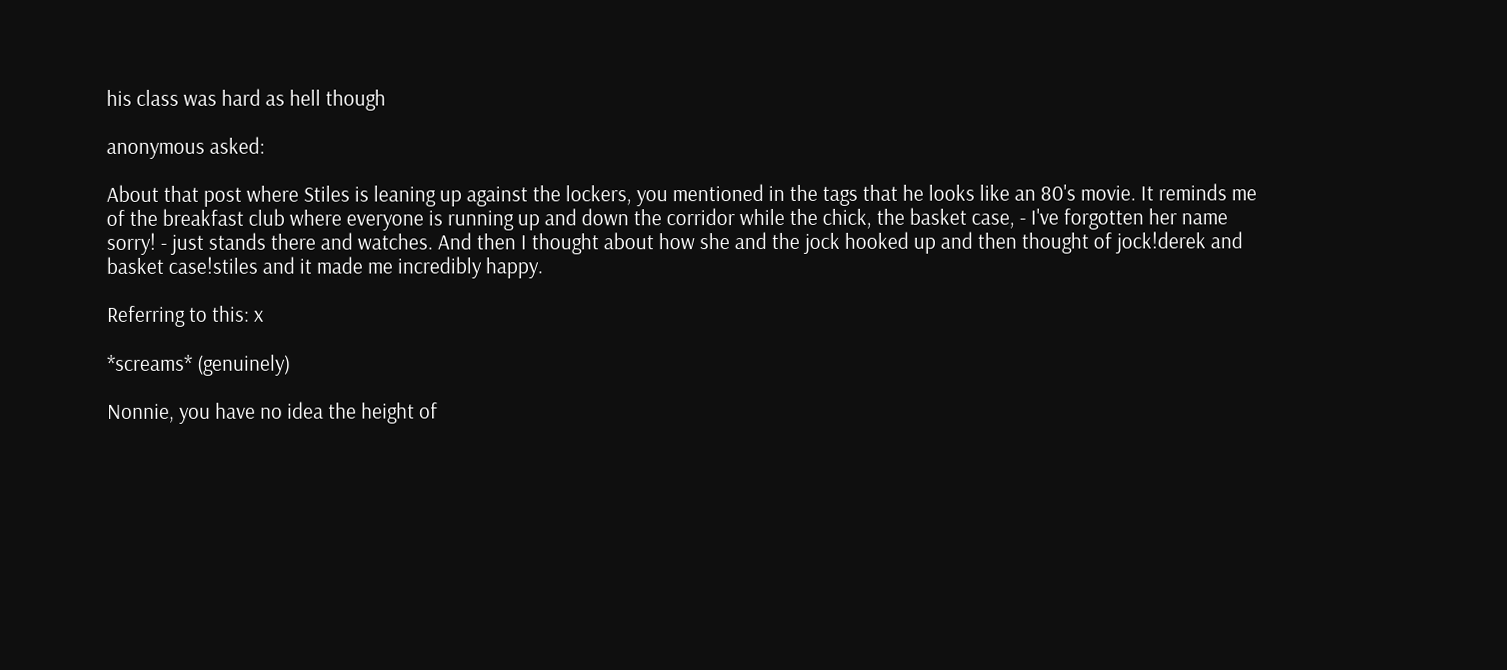his class was hard as hell though

anonymous asked:

About that post where Stiles is leaning up against the lockers, you mentioned in the tags that he looks like an 80's movie. It reminds me of the breakfast club where everyone is running up and down the corridor while the chick, the basket case, - I've forgotten her name sorry! - just stands there and watches. And then I thought about how she and the jock hooked up and then thought of jock!derek and basket case!stiles and it made me incredibly happy.

Referring to this: x

*screams* (genuinely)

Nonnie, you have no idea the height of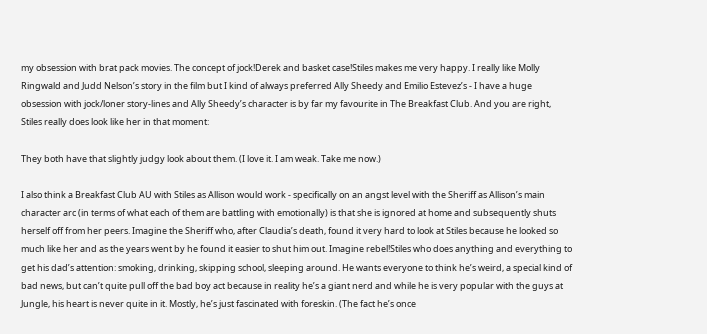my obsession with brat pack movies. The concept of jock!Derek and basket case!Stiles makes me very happy. I really like Molly Ringwald and Judd Nelson’s story in the film but I kind of always preferred Ally Sheedy and Emilio Estevez’s - I have a huge obsession with jock/loner story-lines and Ally Sheedy’s character is by far my favourite in The Breakfast Club. And you are right, Stiles really does look like her in that moment:

They both have that slightly judgy look about them. (I love it. I am weak. Take me now.)

I also think a Breakfast Club AU with Stiles as Allison would work - specifically on an angst level with the Sheriff as Allison’s main character arc (in terms of what each of them are battling with emotionally) is that she is ignored at home and subsequently shuts herself off from her peers. Imagine the Sheriff who, after Claudia’s death, found it very hard to look at Stiles because he looked so much like her and as the years went by he found it easier to shut him out. Imagine rebel!Stiles who does anything and everything to get his dad’s attention: smoking, drinking, skipping school, sleeping around. He wants everyone to think he’s weird, a special kind of bad news, but can’t quite pull off the bad boy act because in reality he’s a giant nerd and while he is very popular with the guys at Jungle, his heart is never quite in it. Mostly, he’s just fascinated with foreskin. (The fact he’s once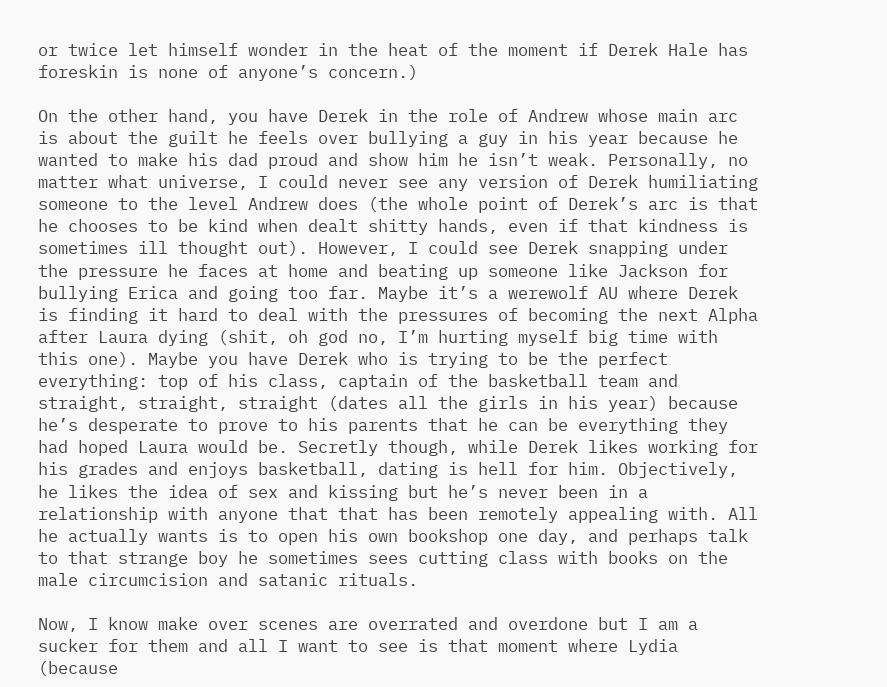or twice let himself wonder in the heat of the moment if Derek Hale has foreskin is none of anyone’s concern.)

On the other hand, you have Derek in the role of Andrew whose main arc is about the guilt he feels over bullying a guy in his year because he wanted to make his dad proud and show him he isn’t weak. Personally, no matter what universe, I could never see any version of Derek humiliating someone to the level Andrew does (the whole point of Derek’s arc is that he chooses to be kind when dealt shitty hands, even if that kindness is sometimes ill thought out). However, I could see Derek snapping under the pressure he faces at home and beating up someone like Jackson for bullying Erica and going too far. Maybe it’s a werewolf AU where Derek is finding it hard to deal with the pressures of becoming the next Alpha after Laura dying (shit, oh god no, I’m hurting myself big time with this one). Maybe you have Derek who is trying to be the perfect everything: top of his class, captain of the basketball team and straight, straight, straight (dates all the girls in his year) because he’s desperate to prove to his parents that he can be everything they had hoped Laura would be. Secretly though, while Derek likes working for his grades and enjoys basketball, dating is hell for him. Objectively, he likes the idea of sex and kissing but he’s never been in a relationship with anyone that that has been remotely appealing with. All he actually wants is to open his own bookshop one day, and perhaps talk to that strange boy he sometimes sees cutting class with books on the male circumcision and satanic rituals.

Now, I know make over scenes are overrated and overdone but I am a sucker for them and all I want to see is that moment where Lydia (because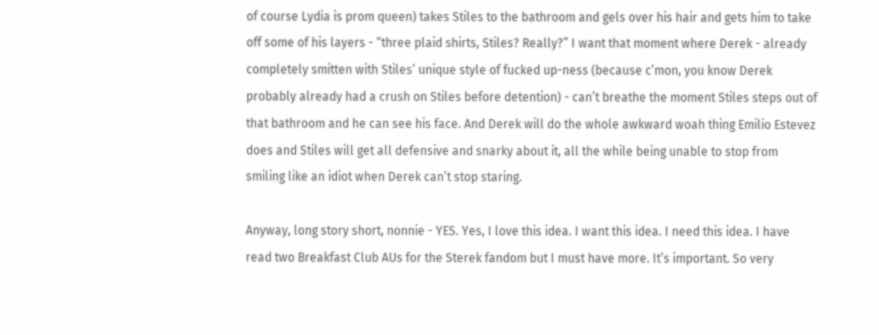of course Lydia is prom queen) takes Stiles to the bathroom and gels over his hair and gets him to take off some of his layers - “three plaid shirts, Stiles? Really?” I want that moment where Derek - already completely smitten with Stiles’ unique style of fucked up-ness (because c’mon, you know Derek probably already had a crush on Stiles before detention) - can’t breathe the moment Stiles steps out of that bathroom and he can see his face. And Derek will do the whole awkward woah thing Emilio Estevez does and Stiles will get all defensive and snarky about it, all the while being unable to stop from smiling like an idiot when Derek can’t stop staring.

Anyway, long story short, nonnie - YES. Yes, I love this idea. I want this idea. I need this idea. I have read two Breakfast Club AUs for the Sterek fandom but I must have more. It’s important. So very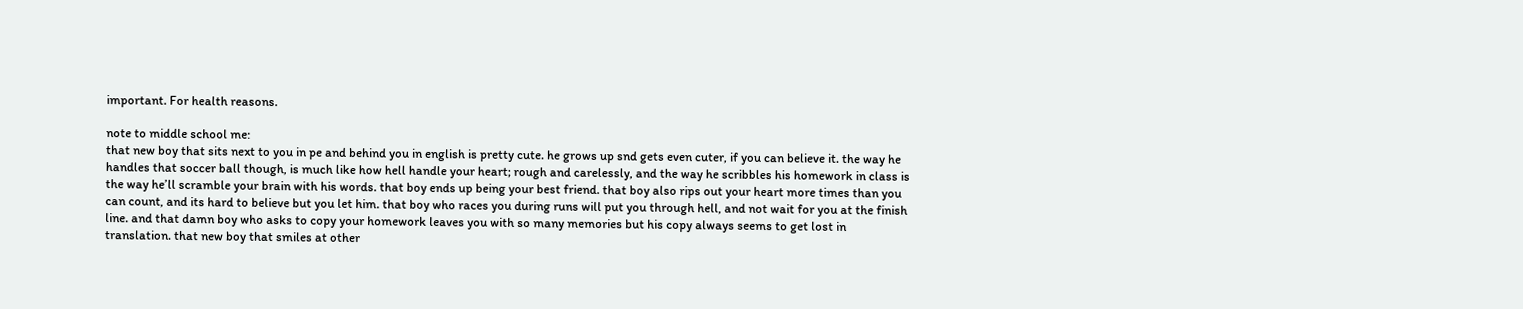important. For health reasons.

note to middle school me:
that new boy that sits next to you in pe and behind you in english is pretty cute. he grows up snd gets even cuter, if you can believe it. the way he handles that soccer ball though, is much like how hell handle your heart; rough and carelessly, and the way he scribbles his homework in class is the way he’ll scramble your brain with his words. that boy ends up being your best friend. that boy also rips out your heart more times than you can count, and its hard to believe but you let him. that boy who races you during runs will put you through hell, and not wait for you at the finish line. and that damn boy who asks to copy your homework leaves you with so many memories but his copy always seems to get lost in translation. that new boy that smiles at other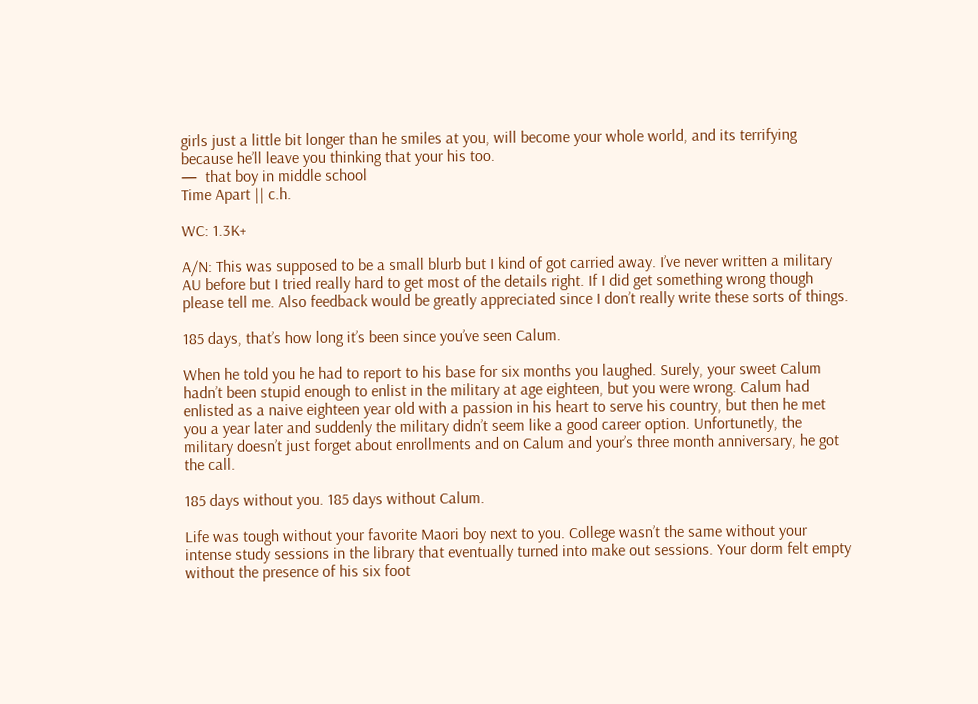girls just a little bit longer than he smiles at you, will become your whole world, and its terrifying because he’ll leave you thinking that your his too.
—  that boy in middle school
Time Apart || c.h.

WC: 1.3K+

A/N: This was supposed to be a small blurb but I kind of got carried away. I’ve never written a military AU before but I tried really hard to get most of the details right. If I did get something wrong though please tell me. Also feedback would be greatly appreciated since I don’t really write these sorts of things.

185 days, that’s how long it’s been since you’ve seen Calum.

When he told you he had to report to his base for six months you laughed. Surely, your sweet Calum hadn’t been stupid enough to enlist in the military at age eighteen, but you were wrong. Calum had enlisted as a naive eighteen year old with a passion in his heart to serve his country, but then he met you a year later and suddenly the military didn’t seem like a good career option. Unfortunetly, the military doesn’t just forget about enrollments and on Calum and your’s three month anniversary, he got the call.

185 days without you. 185 days without Calum.

Life was tough without your favorite Maori boy next to you. College wasn’t the same without your intense study sessions in the library that eventually turned into make out sessions. Your dorm felt empty without the presence of his six foot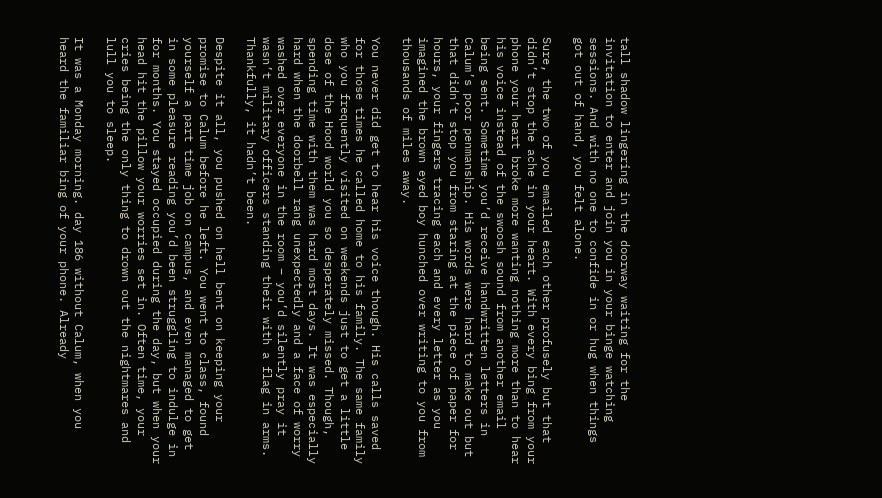tall shadow lingering in the doorway waiting for the invitation to enter and join you in your binge watching sessions. And with no one to confide in or hug when things got out of hand, you felt alone.

Sure, the two of you emailed each other profusely but that didn’t stop the ache in your heart. With every bing from your phone your heart broke more wanting nothing more than to hear his voice instead of the swoosh sound from another email being sent. Sometime you’d receive handwritten letters in Calum’s poor penmanship. His words were hard to make out but that didn’t stop you from staring at the piece of paper for hours, your fingers tracing each and every letter as you imagined the brown eyed boy hunched over writing to you from thousands of miles away.

You never did get to hear his voice though. His calls saved for those times he called home to his family. The same family who you frequently visited on weekends just to get a little dose of the Hood world you so desperately missed. Though, spending time with them was hard most days. It was especially hard when the doorbell rang unexpectedly and a face of worry washed over everyone in the room – you’d silently pray it wasn’t military officers standing their with a flag in arms. Thankfully, it hadn’t been.

Despite it all, you pushed on hell bent on keeping your promise to Calum before he left. You went to class, found yourself a part time job on campus, and even managed to get in some pleasure reading you’d been struggling to indulge in for months. You stayed occupied during the day, but when your head hit the pillow your worries set in. Often time, your cries being the only thing to drown out the nightmares and lull you to sleep.

It was a Monday morning. day 186 without Calum, when you heard the familiar bing of your phone. Already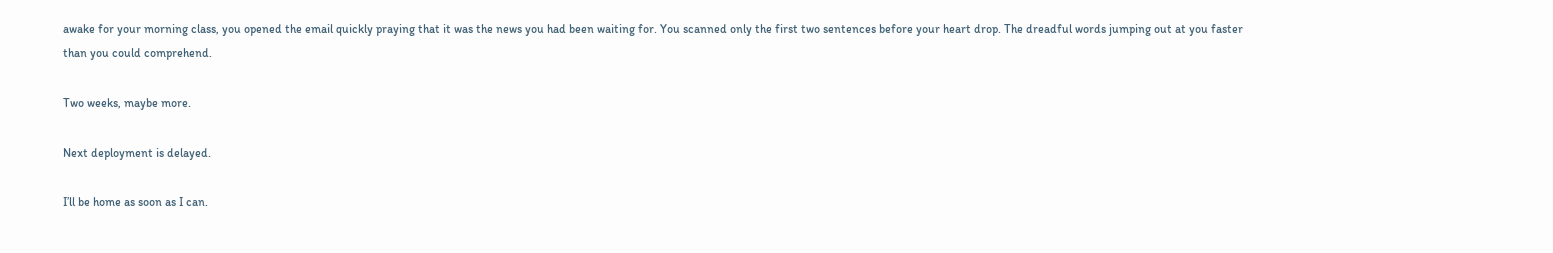awake for your morning class, you opened the email quickly praying that it was the news you had been waiting for. You scanned only the first two sentences before your heart drop. The dreadful words jumping out at you faster than you could comprehend.

Two weeks, maybe more.

Next deployment is delayed.

I’ll be home as soon as I can.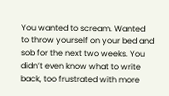You wanted to scream. Wanted to throw yourself on your bed and sob for the next two weeks. You didn’t even know what to write back, too frustrated with more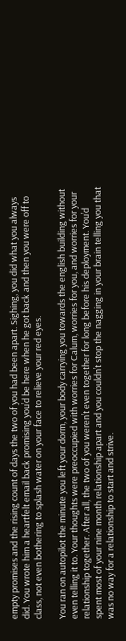empty promises and the rising count of days the two of you had been apart. Sighing, you did what you always did. You wrote him a heartfelt email back promising you’d be here when he got back and then you were off to class, not even bothering to splash water on your face to relieve your red eyes.

You ran on autopilot the minute you left your dorm, your body carrying you towards the english building without even telling it to. Your thoughts were preoccupied with worries for Calum, worries for you, and worries for your relationship together. After all, the two of you weren’t even together for long before his deployment. You’d spent most of your nine month relationship apart and you couldn’t stop the nagging in your brain telling you that was no way for a relationship to start and strive.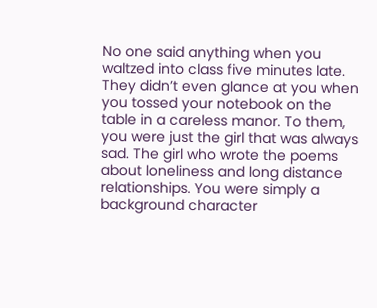No one said anything when you waltzed into class five minutes late. They didn’t even glance at you when you tossed your notebook on the table in a careless manor. To them, you were just the girl that was always sad. The girl who wrote the poems about loneliness and long distance relationships. You were simply a background character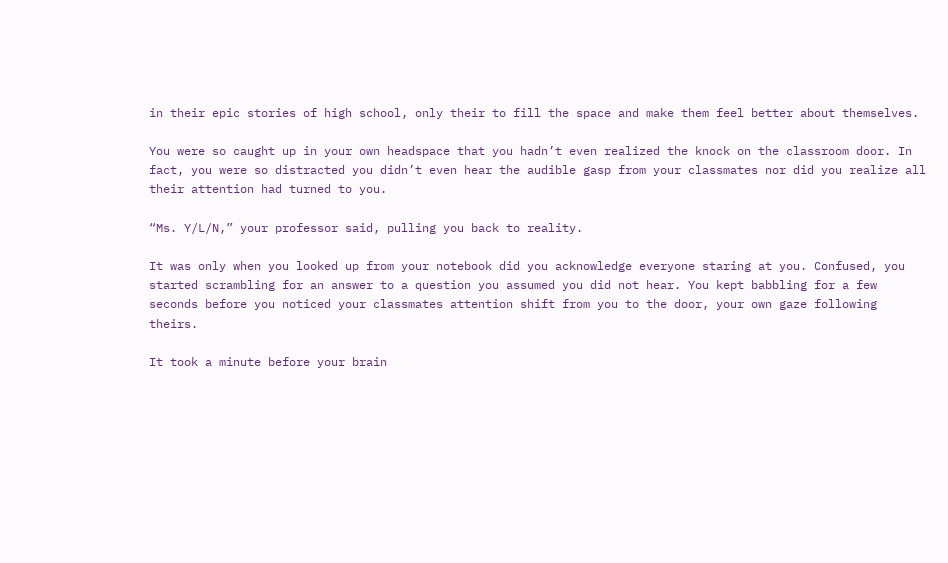in their epic stories of high school, only their to fill the space and make them feel better about themselves.

You were so caught up in your own headspace that you hadn’t even realized the knock on the classroom door. In fact, you were so distracted you didn’t even hear the audible gasp from your classmates nor did you realize all their attention had turned to you.

“Ms. Y/L/N,” your professor said, pulling you back to reality.

It was only when you looked up from your notebook did you acknowledge everyone staring at you. Confused, you started scrambling for an answer to a question you assumed you did not hear. You kept babbling for a few seconds before you noticed your classmates attention shift from you to the door, your own gaze following theirs.

It took a minute before your brain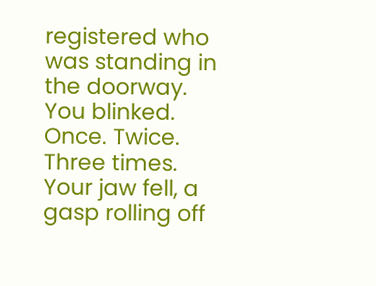registered who was standing in the doorway. You blinked. Once. Twice. Three times. Your jaw fell, a gasp rolling off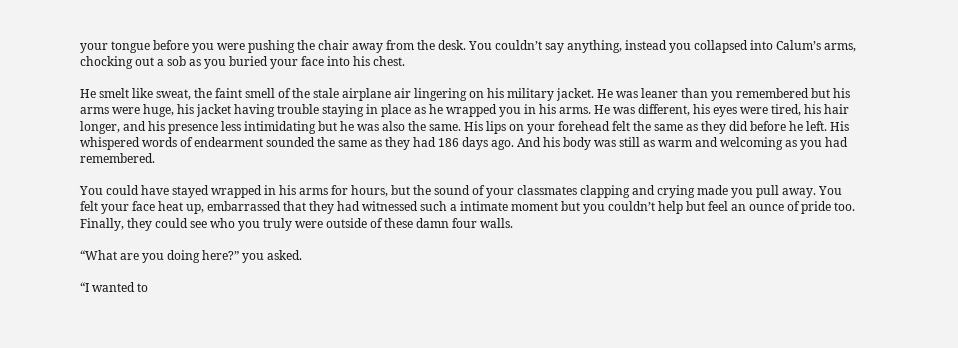your tongue before you were pushing the chair away from the desk. You couldn’t say anything, instead you collapsed into Calum’s arms, chocking out a sob as you buried your face into his chest.

He smelt like sweat, the faint smell of the stale airplane air lingering on his military jacket. He was leaner than you remembered but his arms were huge, his jacket having trouble staying in place as he wrapped you in his arms. He was different, his eyes were tired, his hair longer, and his presence less intimidating but he was also the same. His lips on your forehead felt the same as they did before he left. His whispered words of endearment sounded the same as they had 186 days ago. And his body was still as warm and welcoming as you had remembered.

You could have stayed wrapped in his arms for hours, but the sound of your classmates clapping and crying made you pull away. You felt your face heat up, embarrassed that they had witnessed such a intimate moment but you couldn’t help but feel an ounce of pride too. Finally, they could see who you truly were outside of these damn four walls.

“What are you doing here?” you asked.

“I wanted to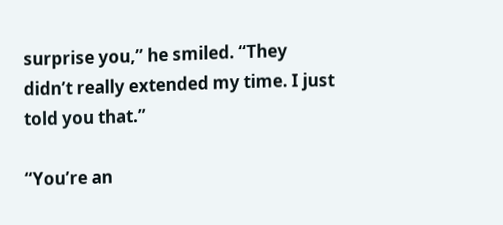surprise you,” he smiled. “They didn’t really extended my time. I just told you that.”

“You’re an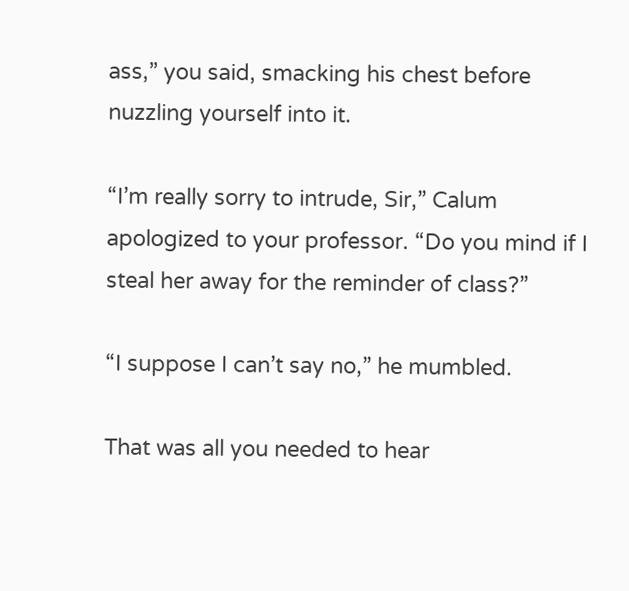ass,” you said, smacking his chest before nuzzling yourself into it.

“I’m really sorry to intrude, Sir,” Calum apologized to your professor. “Do you mind if I steal her away for the reminder of class?”

“I suppose I can’t say no,” he mumbled.

That was all you needed to hear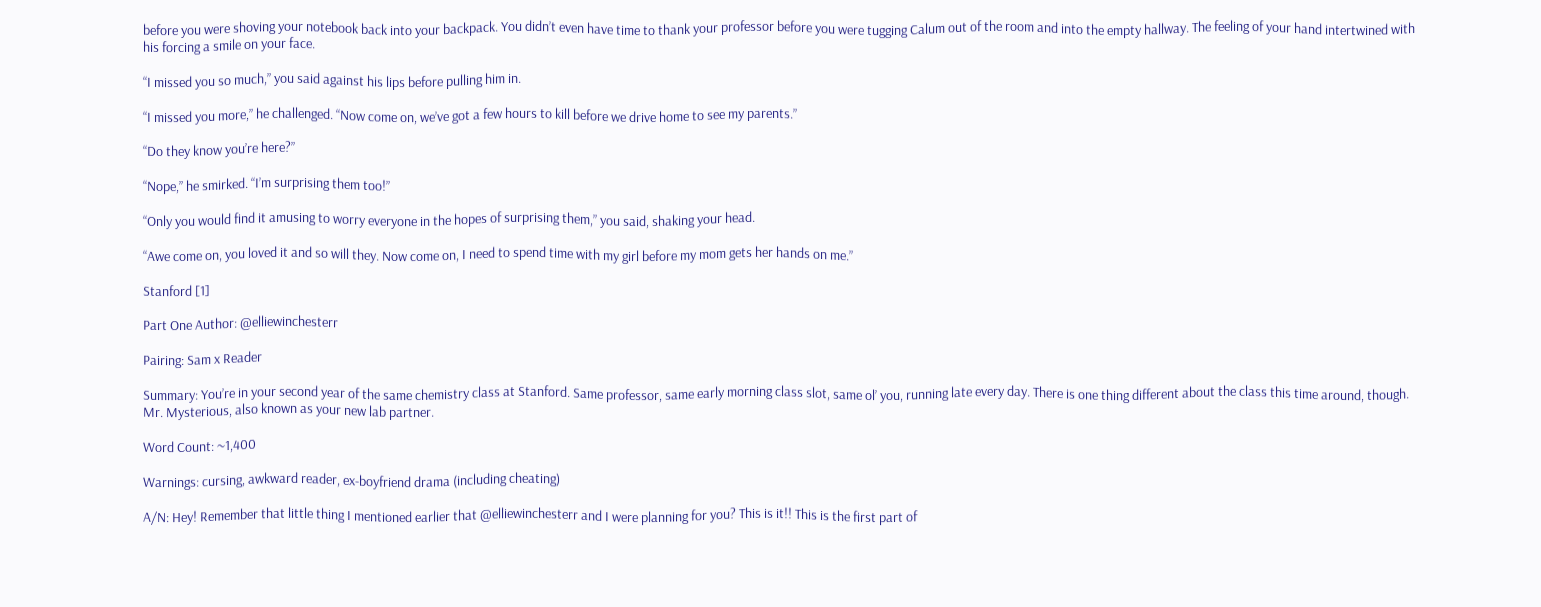before you were shoving your notebook back into your backpack. You didn’t even have time to thank your professor before you were tugging Calum out of the room and into the empty hallway. The feeling of your hand intertwined with his forcing a smile on your face.

“I missed you so much,” you said against his lips before pulling him in.

“I missed you more,” he challenged. “Now come on, we’ve got a few hours to kill before we drive home to see my parents.”

“Do they know you’re here?”

“Nope,” he smirked. “I’m surprising them too!”

“Only you would find it amusing to worry everyone in the hopes of surprising them,” you said, shaking your head.

“Awe come on, you loved it and so will they. Now come on, I need to spend time with my girl before my mom gets her hands on me.”

Stanford [1]

Part One Author: @elliewinchesterr

Pairing: Sam x Reader

Summary: You’re in your second year of the same chemistry class at Stanford. Same professor, same early morning class slot, same ol’ you, running late every day. There is one thing different about the class this time around, though. Mr. Mysterious, also known as your new lab partner.

Word Count: ~1,400

Warnings: cursing, awkward reader, ex-boyfriend drama (including cheating)

A/N: Hey! Remember that little thing I mentioned earlier that @elliewinchesterr and I were planning for you? This is it!! This is the first part of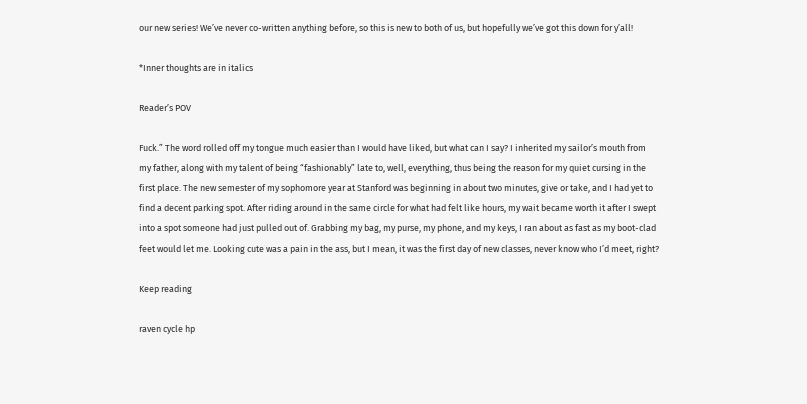our new series! We’ve never co-written anything before, so this is new to both of us, but hopefully we’ve got this down for y’all!

*Inner thoughts are in italics

Reader’s POV

Fuck.” The word rolled off my tongue much easier than I would have liked, but what can I say? I inherited my sailor’s mouth from my father, along with my talent of being “fashionably” late to, well, everything, thus being the reason for my quiet cursing in the first place. The new semester of my sophomore year at Stanford was beginning in about two minutes, give or take, and I had yet to find a decent parking spot. After riding around in the same circle for what had felt like hours, my wait became worth it after I swept into a spot someone had just pulled out of. Grabbing my bag, my purse, my phone, and my keys, I ran about as fast as my boot-clad feet would let me. Looking cute was a pain in the ass, but I mean, it was the first day of new classes, never know who I’d meet, right?

Keep reading

raven cycle hp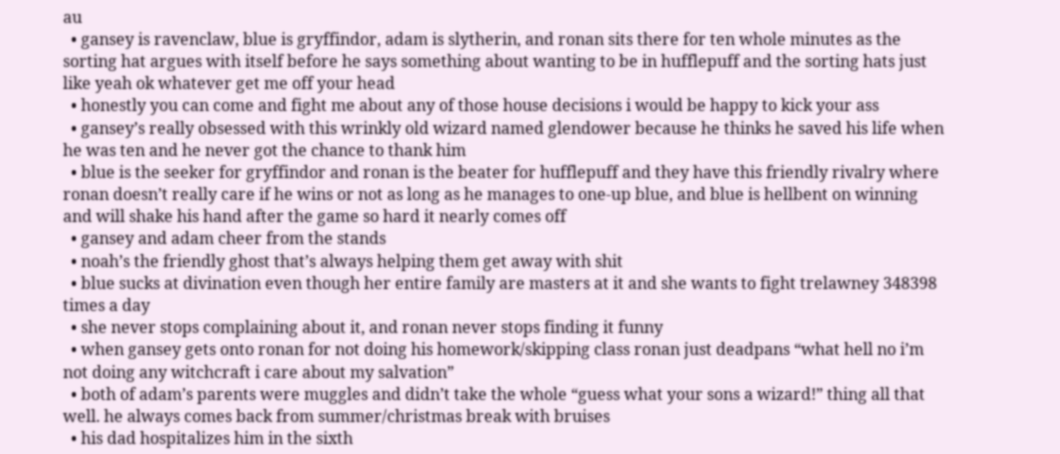au
  • gansey is ravenclaw, blue is gryffindor, adam is slytherin, and ronan sits there for ten whole minutes as the sorting hat argues with itself before he says something about wanting to be in hufflepuff and the sorting hats just like yeah ok whatever get me off your head
  • honestly you can come and fight me about any of those house decisions i would be happy to kick your ass
  • gansey’s really obsessed with this wrinkly old wizard named glendower because he thinks he saved his life when he was ten and he never got the chance to thank him
  • blue is the seeker for gryffindor and ronan is the beater for hufflepuff and they have this friendly rivalry where ronan doesn’t really care if he wins or not as long as he manages to one-up blue, and blue is hellbent on winning and will shake his hand after the game so hard it nearly comes off
  • gansey and adam cheer from the stands
  • noah’s the friendly ghost that’s always helping them get away with shit
  • blue sucks at divination even though her entire family are masters at it and she wants to fight trelawney 348398 times a day
  • she never stops complaining about it, and ronan never stops finding it funny
  • when gansey gets onto ronan for not doing his homework/skipping class ronan just deadpans “what hell no i’m not doing any witchcraft i care about my salvation”
  • both of adam’s parents were muggles and didn’t take the whole “guess what your sons a wizard!” thing all that well. he always comes back from summer/christmas break with bruises
  • his dad hospitalizes him in the sixth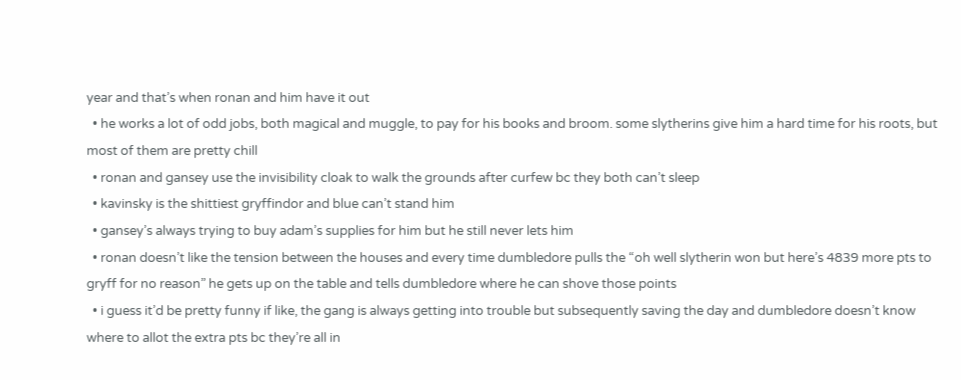year and that’s when ronan and him have it out
  • he works a lot of odd jobs, both magical and muggle, to pay for his books and broom. some slytherins give him a hard time for his roots, but most of them are pretty chill
  • ronan and gansey use the invisibility cloak to walk the grounds after curfew bc they both can’t sleep
  • kavinsky is the shittiest gryffindor and blue can’t stand him
  • gansey’s always trying to buy adam’s supplies for him but he still never lets him
  • ronan doesn’t like the tension between the houses and every time dumbledore pulls the “oh well slytherin won but here’s 4839 more pts to gryff for no reason” he gets up on the table and tells dumbledore where he can shove those points
  • i guess it’d be pretty funny if like, the gang is always getting into trouble but subsequently saving the day and dumbledore doesn’t know where to allot the extra pts bc they’re all in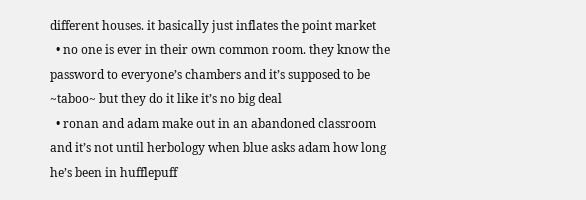different houses. it basically just inflates the point market
  • no one is ever in their own common room. they know the password to everyone’s chambers and it’s supposed to be ~taboo~ but they do it like it’s no big deal
  • ronan and adam make out in an abandoned classroom and it’s not until herbology when blue asks adam how long he’s been in hufflepuff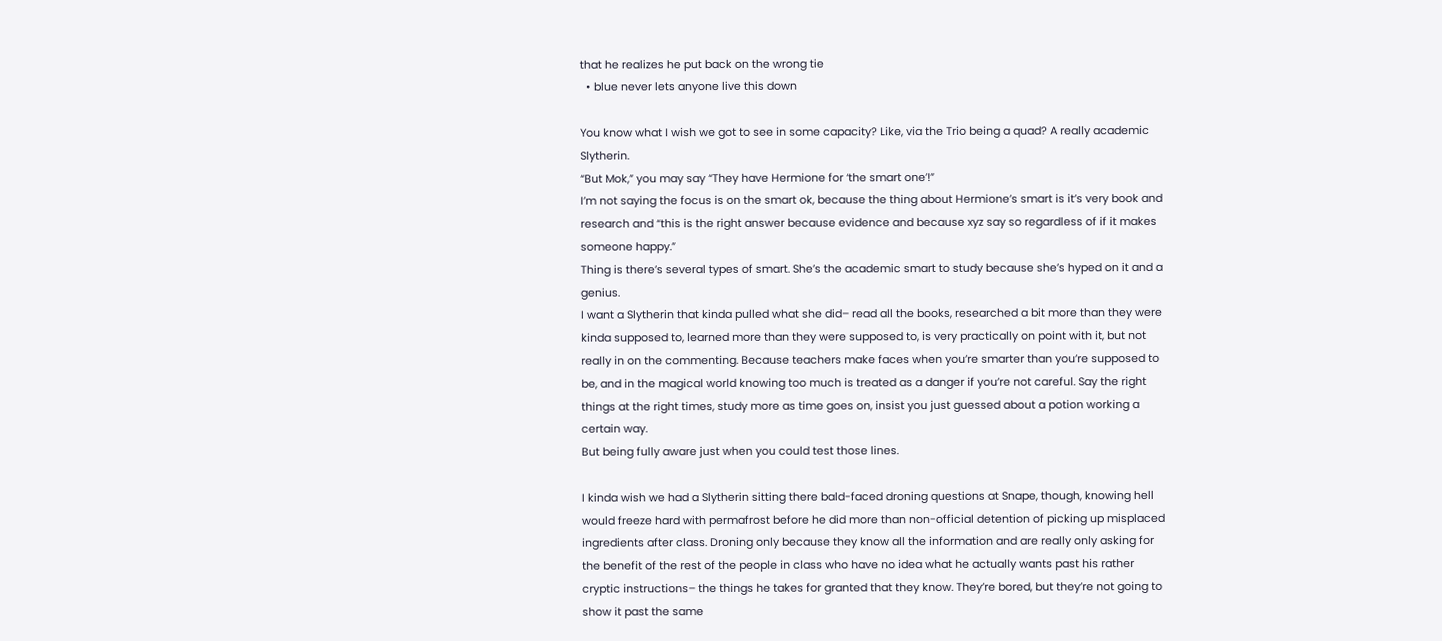that he realizes he put back on the wrong tie
  • blue never lets anyone live this down

You know what I wish we got to see in some capacity? Like, via the Trio being a quad? A really academic Slytherin.
“But Mok,” you may say “They have Hermione for ‘the smart one’!”
I’m not saying the focus is on the smart ok, because the thing about Hermione’s smart is it’s very book and research and “this is the right answer because evidence and because xyz say so regardless of if it makes someone happy.”
Thing is there’s several types of smart. She’s the academic smart to study because she’s hyped on it and a genius.
I want a Slytherin that kinda pulled what she did– read all the books, researched a bit more than they were kinda supposed to, learned more than they were supposed to, is very practically on point with it, but not really in on the commenting. Because teachers make faces when you’re smarter than you’re supposed to be, and in the magical world knowing too much is treated as a danger if you’re not careful. Say the right things at the right times, study more as time goes on, insist you just guessed about a potion working a certain way.
But being fully aware just when you could test those lines.

I kinda wish we had a Slytherin sitting there bald-faced droning questions at Snape, though, knowing hell would freeze hard with permafrost before he did more than non-official detention of picking up misplaced ingredients after class. Droning only because they know all the information and are really only asking for the benefit of the rest of the people in class who have no idea what he actually wants past his rather cryptic instructions– the things he takes for granted that they know. They’re bored, but they’re not going to show it past the same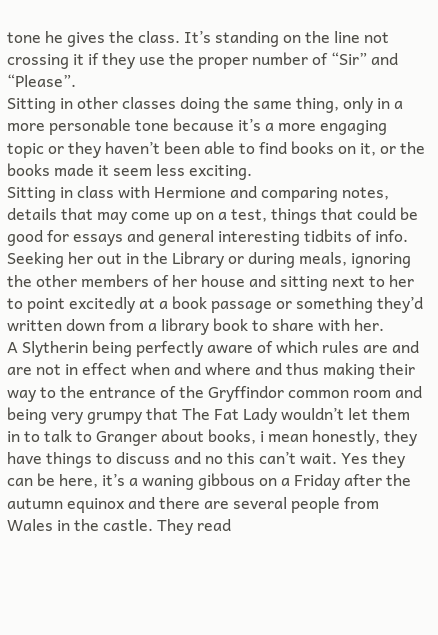tone he gives the class. It’s standing on the line not crossing it if they use the proper number of “Sir” and “Please”.
Sitting in other classes doing the same thing, only in a more personable tone because it’s a more engaging topic or they haven’t been able to find books on it, or the books made it seem less exciting.
Sitting in class with Hermione and comparing notes, details that may come up on a test, things that could be good for essays and general interesting tidbits of info.
Seeking her out in the Library or during meals, ignoring the other members of her house and sitting next to her to point excitedly at a book passage or something they’d written down from a library book to share with her.
A Slytherin being perfectly aware of which rules are and are not in effect when and where and thus making their way to the entrance of the Gryffindor common room and being very grumpy that The Fat Lady wouldn’t let them in to talk to Granger about books, i mean honestly, they have things to discuss and no this can’t wait. Yes they can be here, it’s a waning gibbous on a Friday after the autumn equinox and there are several people from Wales in the castle. They read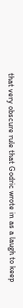that very obscure rule that Godric wrote in as a laugh to keep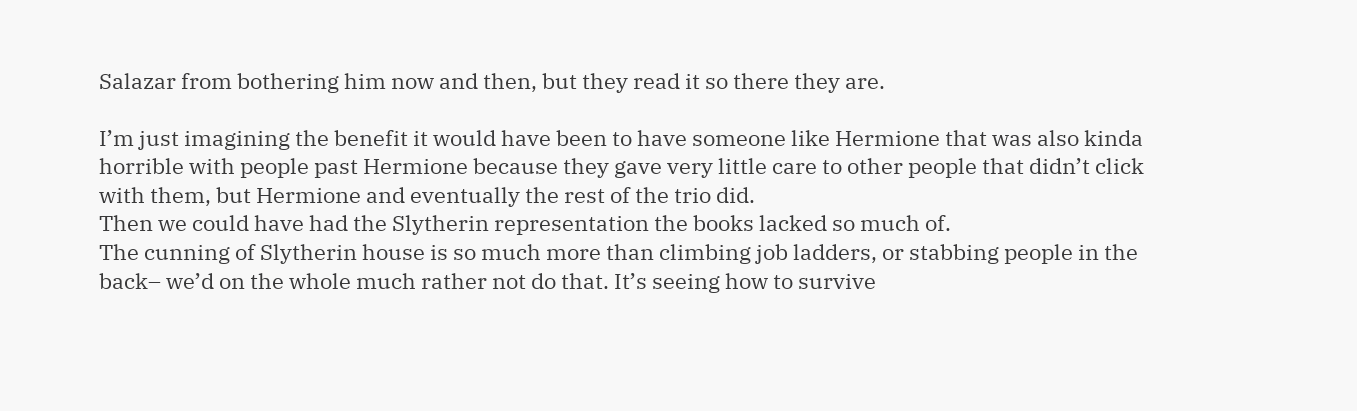Salazar from bothering him now and then, but they read it so there they are.

I’m just imagining the benefit it would have been to have someone like Hermione that was also kinda horrible with people past Hermione because they gave very little care to other people that didn’t click with them, but Hermione and eventually the rest of the trio did.
Then we could have had the Slytherin representation the books lacked so much of.
The cunning of Slytherin house is so much more than climbing job ladders, or stabbing people in the back– we’d on the whole much rather not do that. It’s seeing how to survive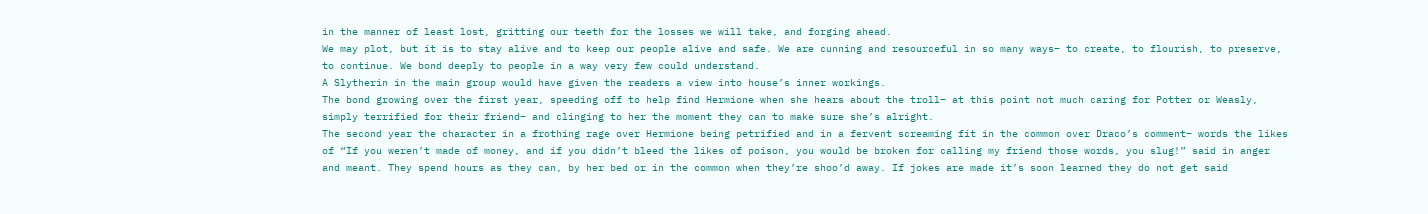in the manner of least lost, gritting our teeth for the losses we will take, and forging ahead.
We may plot, but it is to stay alive and to keep our people alive and safe. We are cunning and resourceful in so many ways– to create, to flourish, to preserve, to continue. We bond deeply to people in a way very few could understand.
A Slytherin in the main group would have given the readers a view into house’s inner workings.
The bond growing over the first year, speeding off to help find Hermione when she hears about the troll– at this point not much caring for Potter or Weasly, simply terrified for their friend– and clinging to her the moment they can to make sure she’s alright.
The second year the character in a frothing rage over Hermione being petrified and in a fervent screaming fit in the common over Draco’s comment– words the likes of “If you weren’t made of money, and if you didn’t bleed the likes of poison, you would be broken for calling my friend those words, you slug!” said in anger and meant. They spend hours as they can, by her bed or in the common when they’re shoo’d away. If jokes are made it’s soon learned they do not get said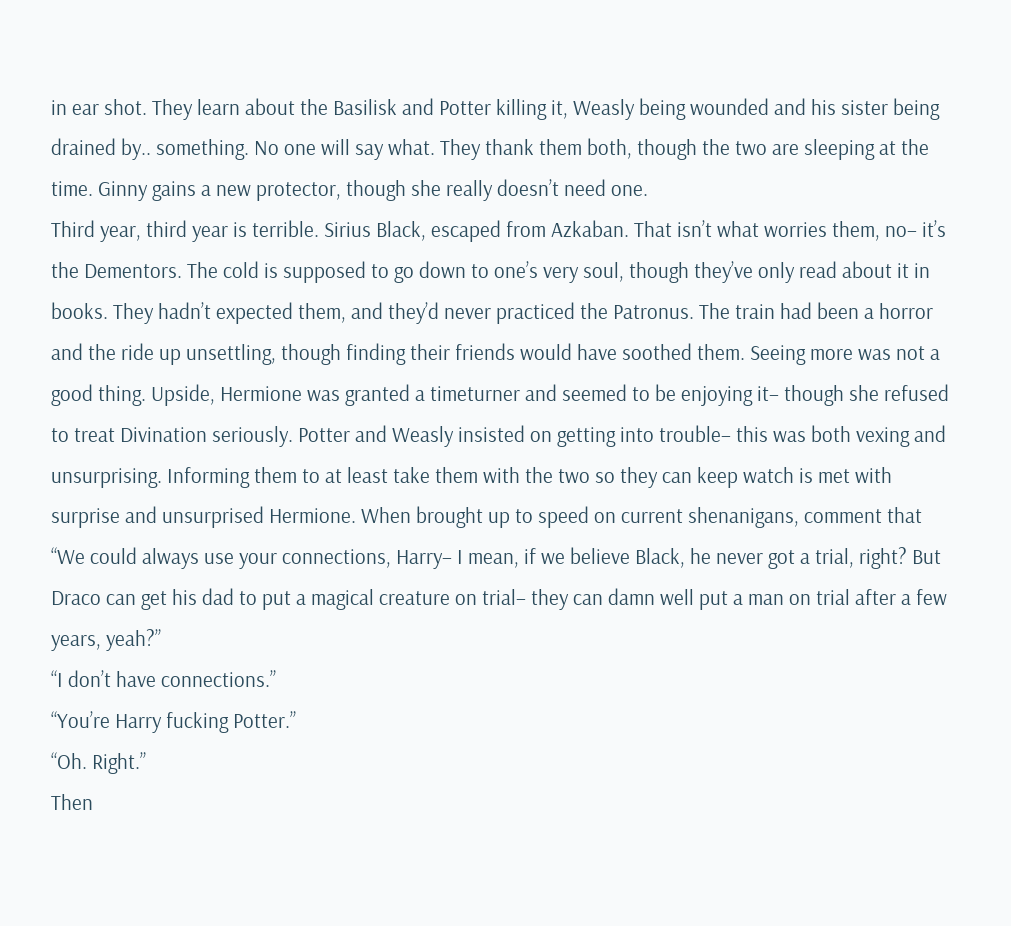in ear shot. They learn about the Basilisk and Potter killing it, Weasly being wounded and his sister being drained by.. something. No one will say what. They thank them both, though the two are sleeping at the time. Ginny gains a new protector, though she really doesn’t need one.
Third year, third year is terrible. Sirius Black, escaped from Azkaban. That isn’t what worries them, no– it’s the Dementors. The cold is supposed to go down to one’s very soul, though they’ve only read about it in books. They hadn’t expected them, and they’d never practiced the Patronus. The train had been a horror and the ride up unsettling, though finding their friends would have soothed them. Seeing more was not a good thing. Upside, Hermione was granted a timeturner and seemed to be enjoying it– though she refused to treat Divination seriously. Potter and Weasly insisted on getting into trouble– this was both vexing and unsurprising. Informing them to at least take them with the two so they can keep watch is met with surprise and unsurprised Hermione. When brought up to speed on current shenanigans, comment that “We could always use your connections, Harry– I mean, if we believe Black, he never got a trial, right? But Draco can get his dad to put a magical creature on trial– they can damn well put a man on trial after a few years, yeah?”
“I don’t have connections.”
“You’re Harry fucking Potter.”
“Oh. Right.”
Then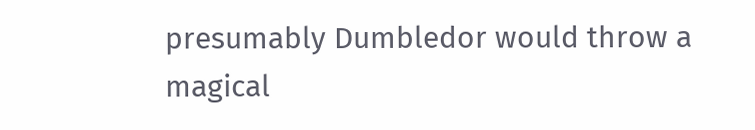presumably Dumbledor would throw a magical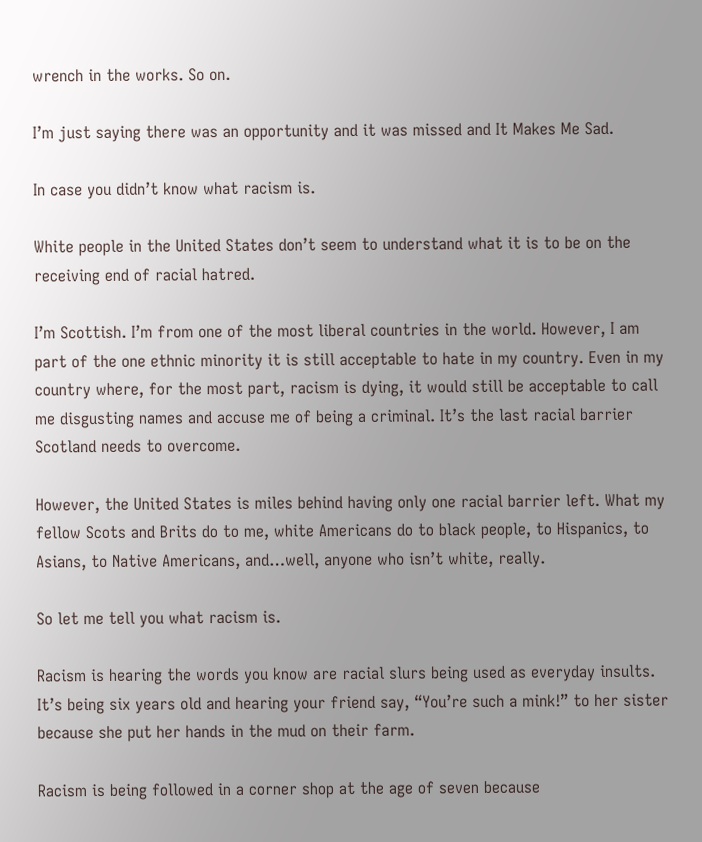wrench in the works. So on.

I’m just saying there was an opportunity and it was missed and It Makes Me Sad.

In case you didn’t know what racism is.

White people in the United States don’t seem to understand what it is to be on the receiving end of racial hatred.

I’m Scottish. I’m from one of the most liberal countries in the world. However, I am part of the one ethnic minority it is still acceptable to hate in my country. Even in my country where, for the most part, racism is dying, it would still be acceptable to call me disgusting names and accuse me of being a criminal. It’s the last racial barrier Scotland needs to overcome.

However, the United States is miles behind having only one racial barrier left. What my fellow Scots and Brits do to me, white Americans do to black people, to Hispanics, to Asians, to Native Americans, and…well, anyone who isn’t white, really.

So let me tell you what racism is.

Racism is hearing the words you know are racial slurs being used as everyday insults. It’s being six years old and hearing your friend say, “You’re such a mink!” to her sister because she put her hands in the mud on their farm.

Racism is being followed in a corner shop at the age of seven because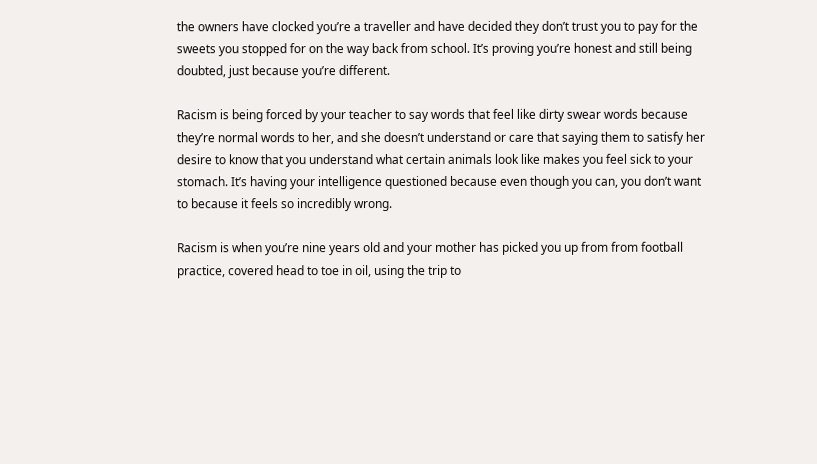the owners have clocked you’re a traveller and have decided they don’t trust you to pay for the sweets you stopped for on the way back from school. It’s proving you’re honest and still being doubted, just because you’re different.

Racism is being forced by your teacher to say words that feel like dirty swear words because they’re normal words to her, and she doesn’t understand or care that saying them to satisfy her desire to know that you understand what certain animals look like makes you feel sick to your stomach. It’s having your intelligence questioned because even though you can, you don’t want to because it feels so incredibly wrong.

Racism is when you’re nine years old and your mother has picked you up from from football practice, covered head to toe in oil, using the trip to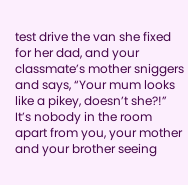test drive the van she fixed for her dad, and your classmate’s mother sniggers and says, “Your mum looks like a pikey, doesn’t she?!” It’s nobody in the room apart from you, your mother and your brother seeing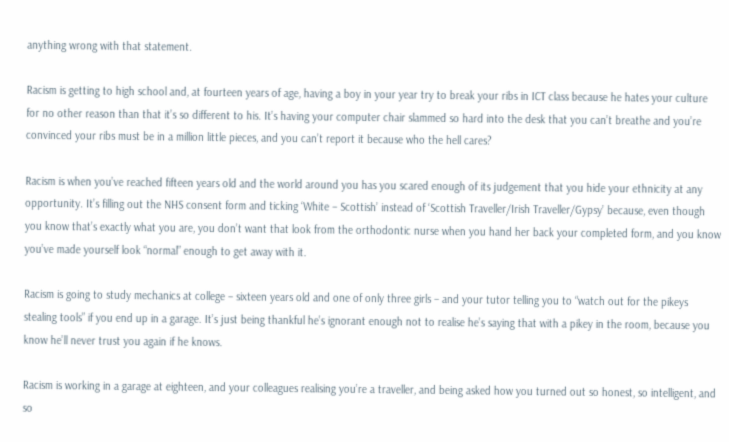anything wrong with that statement.

Racism is getting to high school and, at fourteen years of age, having a boy in your year try to break your ribs in ICT class because he hates your culture for no other reason than that it’s so different to his. It’s having your computer chair slammed so hard into the desk that you can’t breathe and you’re convinced your ribs must be in a million little pieces, and you can’t report it because who the hell cares?

Racism is when you’ve reached fifteen years old and the world around you has you scared enough of its judgement that you hide your ethnicity at any opportunity. It’s filling out the NHS consent form and ticking ‘White – Scottish’ instead of ‘Scottish Traveller/Irish Traveller/Gypsy’ because, even though you know that’s exactly what you are, you don’t want that look from the orthodontic nurse when you hand her back your completed form, and you know you’ve made yourself look “normal” enough to get away with it.

Racism is going to study mechanics at college – sixteen years old and one of only three girls – and your tutor telling you to “watch out for the pikeys stealing tools” if you end up in a garage. It’s just being thankful he’s ignorant enough not to realise he’s saying that with a pikey in the room, because you know he’ll never trust you again if he knows.

Racism is working in a garage at eighteen, and your colleagues realising you’re a traveller, and being asked how you turned out so honest, so intelligent, and so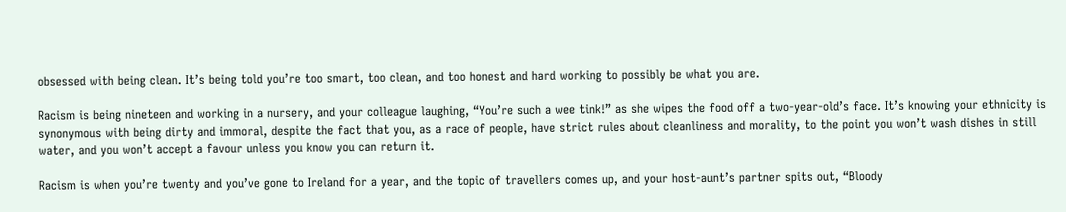obsessed with being clean. It’s being told you’re too smart, too clean, and too honest and hard working to possibly be what you are.

Racism is being nineteen and working in a nursery, and your colleague laughing, “You’re such a wee tink!” as she wipes the food off a two-year-old’s face. It’s knowing your ethnicity is synonymous with being dirty and immoral, despite the fact that you, as a race of people, have strict rules about cleanliness and morality, to the point you won’t wash dishes in still water, and you won’t accept a favour unless you know you can return it.

Racism is when you’re twenty and you’ve gone to Ireland for a year, and the topic of travellers comes up, and your host-aunt’s partner spits out, “Bloody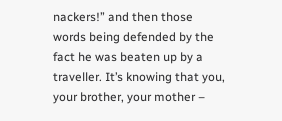nackers!” and then those words being defended by the fact he was beaten up by a traveller. It’s knowing that you, your brother, your mother –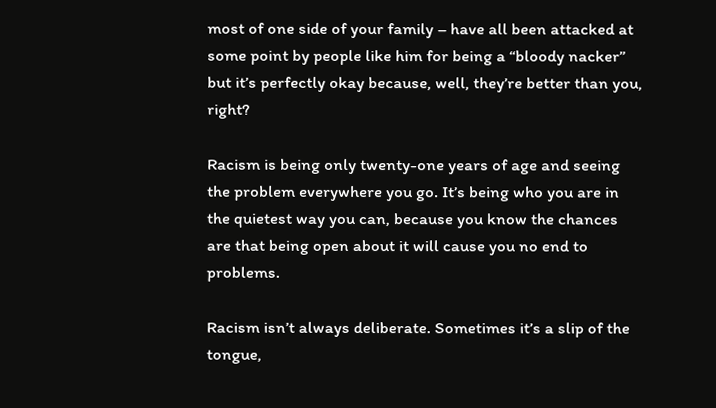most of one side of your family – have all been attacked at some point by people like him for being a “bloody nacker” but it’s perfectly okay because, well, they’re better than you, right?

Racism is being only twenty-one years of age and seeing the problem everywhere you go. It’s being who you are in the quietest way you can, because you know the chances are that being open about it will cause you no end to problems.

Racism isn’t always deliberate. Sometimes it’s a slip of the tongue,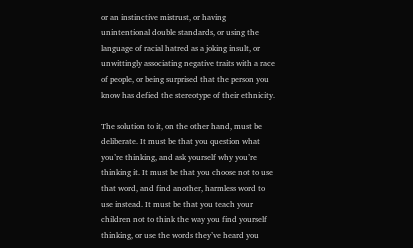or an instinctive mistrust, or having unintentional double standards, or using the language of racial hatred as a joking insult, or unwittingly associating negative traits with a race of people, or being surprised that the person you know has defied the stereotype of their ethnicity.

The solution to it, on the other hand, must be deliberate. It must be that you question what you’re thinking, and ask yourself why you’re thinking it. It must be that you choose not to use that word, and find another, harmless word to use instead. It must be that you teach your children not to think the way you find yourself thinking, or use the words they’ve heard you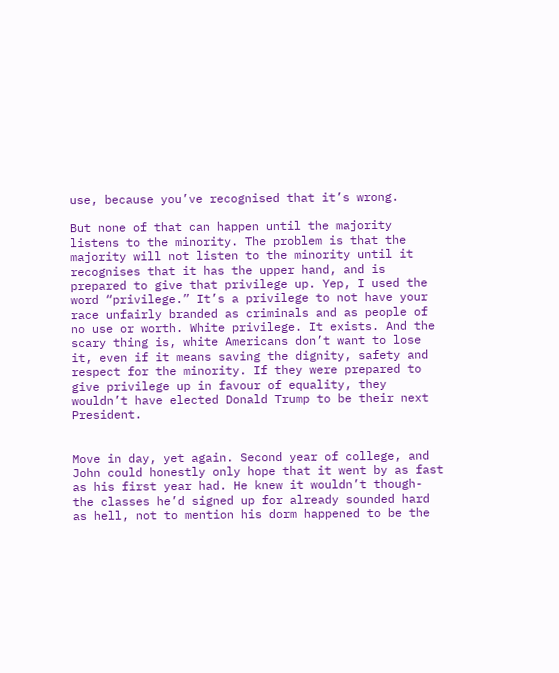use, because you’ve recognised that it’s wrong.

But none of that can happen until the majority listens to the minority. The problem is that the majority will not listen to the minority until it recognises that it has the upper hand, and is prepared to give that privilege up. Yep, I used the word “privilege.” It’s a privilege to not have your race unfairly branded as criminals and as people of no use or worth. White privilege. It exists. And the scary thing is, white Americans don’t want to lose it, even if it means saving the dignity, safety and respect for the minority. If they were prepared to give privilege up in favour of equality, they wouldn’t have elected Donald Trump to be their next President.


Move in day, yet again. Second year of college, and John could honestly only hope that it went by as fast as his first year had. He knew it wouldn’t though- the classes he’d signed up for already sounded hard as hell, not to mention his dorm happened to be the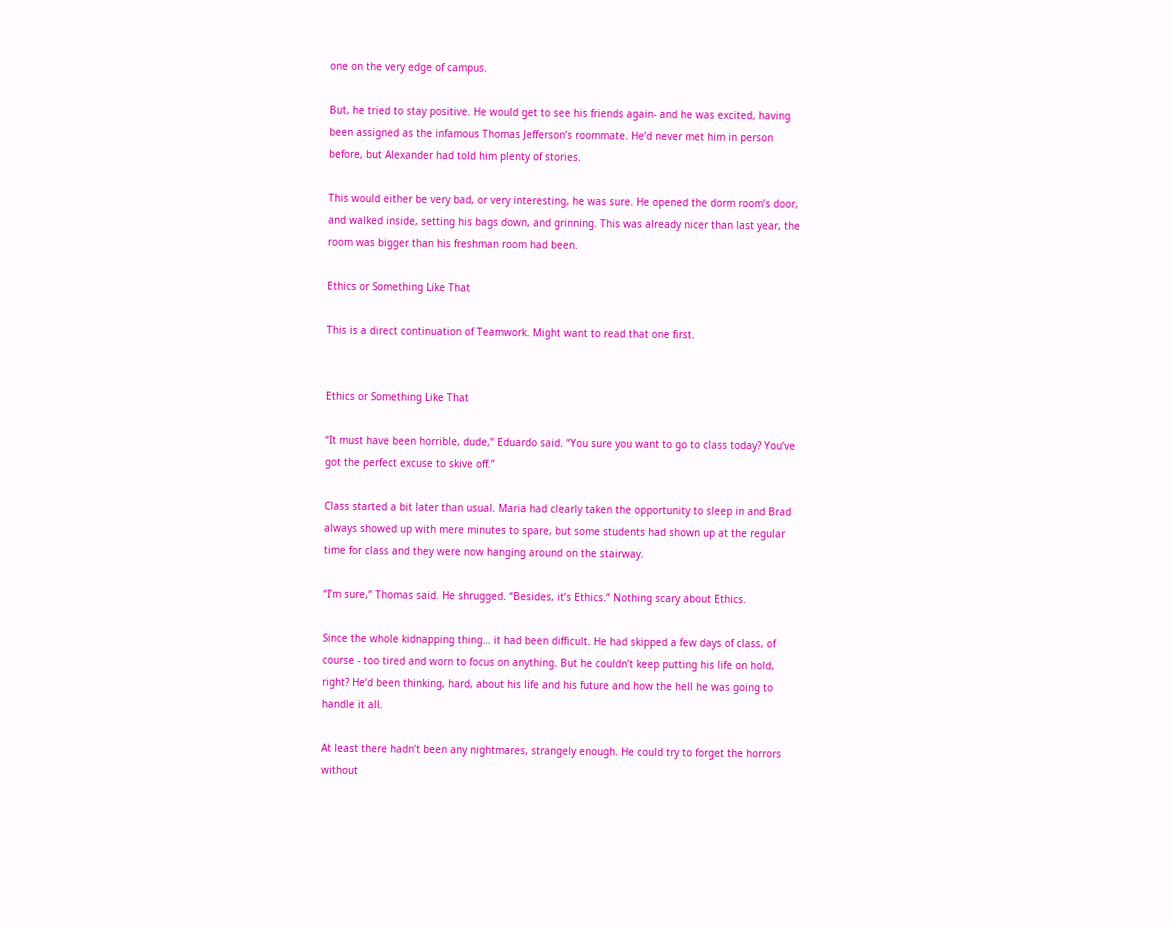one on the very edge of campus.

But, he tried to stay positive. He would get to see his friends again- and he was excited, having been assigned as the infamous Thomas Jefferson’s roommate. He’d never met him in person before, but Alexander had told him plenty of stories.

This would either be very bad, or very interesting, he was sure. He opened the dorm room’s door, and walked inside, setting his bags down, and grinning. This was already nicer than last year, the room was bigger than his freshman room had been.

Ethics or Something Like That

This is a direct continuation of Teamwork. Might want to read that one first.


Ethics or Something Like That

“It must have been horrible, dude,” Eduardo said. “You sure you want to go to class today? You’ve got the perfect excuse to skive off.”

Class started a bit later than usual. Maria had clearly taken the opportunity to sleep in and Brad always showed up with mere minutes to spare, but some students had shown up at the regular time for class and they were now hanging around on the stairway.

“I’m sure,” Thomas said. He shrugged. “Besides, it’s Ethics.” Nothing scary about Ethics.

Since the whole kidnapping thing… it had been difficult. He had skipped a few days of class, of course - too tired and worn to focus on anything. But he couldn’t keep putting his life on hold, right? He’d been thinking, hard, about his life and his future and how the hell he was going to handle it all.

At least there hadn’t been any nightmares, strangely enough. He could try to forget the horrors without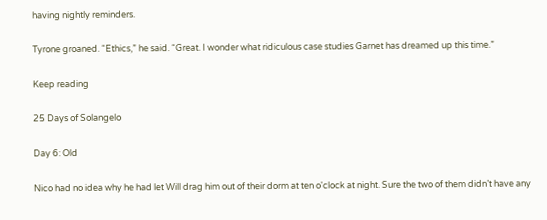having nightly reminders.

Tyrone groaned. “Ethics,” he said. “Great. I wonder what ridiculous case studies Garnet has dreamed up this time.”

Keep reading

25 Days of Solangelo

Day 6: Old

Nico had no idea why he had let Will drag him out of their dorm at ten o'clock at night. Sure the two of them didn’t have any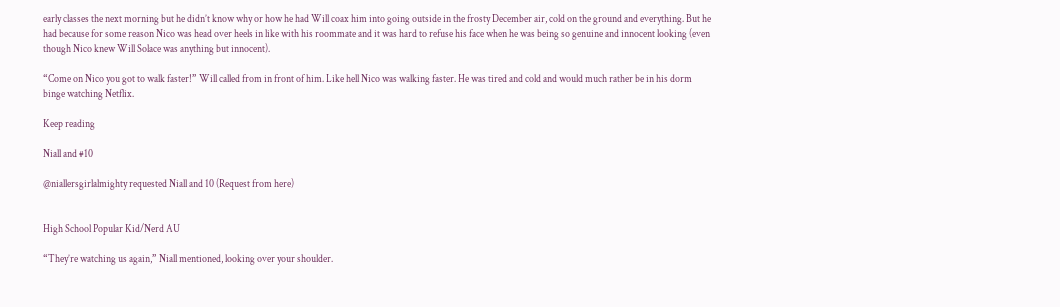early classes the next morning but he didn’t know why or how he had Will coax him into going outside in the frosty December air, cold on the ground and everything. But he had because for some reason Nico was head over heels in like with his roommate and it was hard to refuse his face when he was being so genuine and innocent looking (even though Nico knew Will Solace was anything but innocent).

“Come on Nico you got to walk faster!” Will called from in front of him. Like hell Nico was walking faster. He was tired and cold and would much rather be in his dorm binge watching Netflix.

Keep reading

Niall and #10

@niallersgirlalmighty requested Niall and 10 (Request from here)


High School Popular Kid/Nerd AU

“They’re watching us again,” Niall mentioned, looking over your shoulder.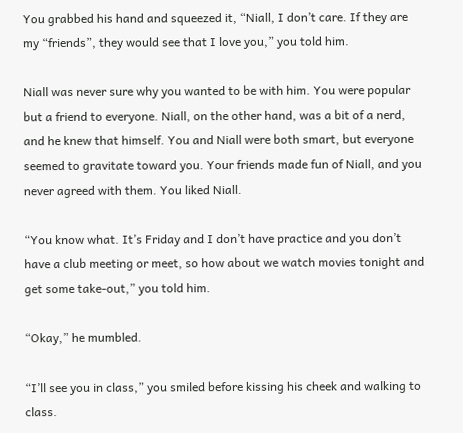You grabbed his hand and squeezed it, “Niall, I don’t care. If they are my “friends”, they would see that I love you,” you told him.

Niall was never sure why you wanted to be with him. You were popular but a friend to everyone. Niall, on the other hand, was a bit of a nerd, and he knew that himself. You and Niall were both smart, but everyone seemed to gravitate toward you. Your friends made fun of Niall, and you never agreed with them. You liked Niall.

“You know what. It’s Friday and I don’t have practice and you don’t have a club meeting or meet, so how about we watch movies tonight and get some take-out,” you told him.

“Okay,” he mumbled.

“I’ll see you in class,” you smiled before kissing his cheek and walking to class.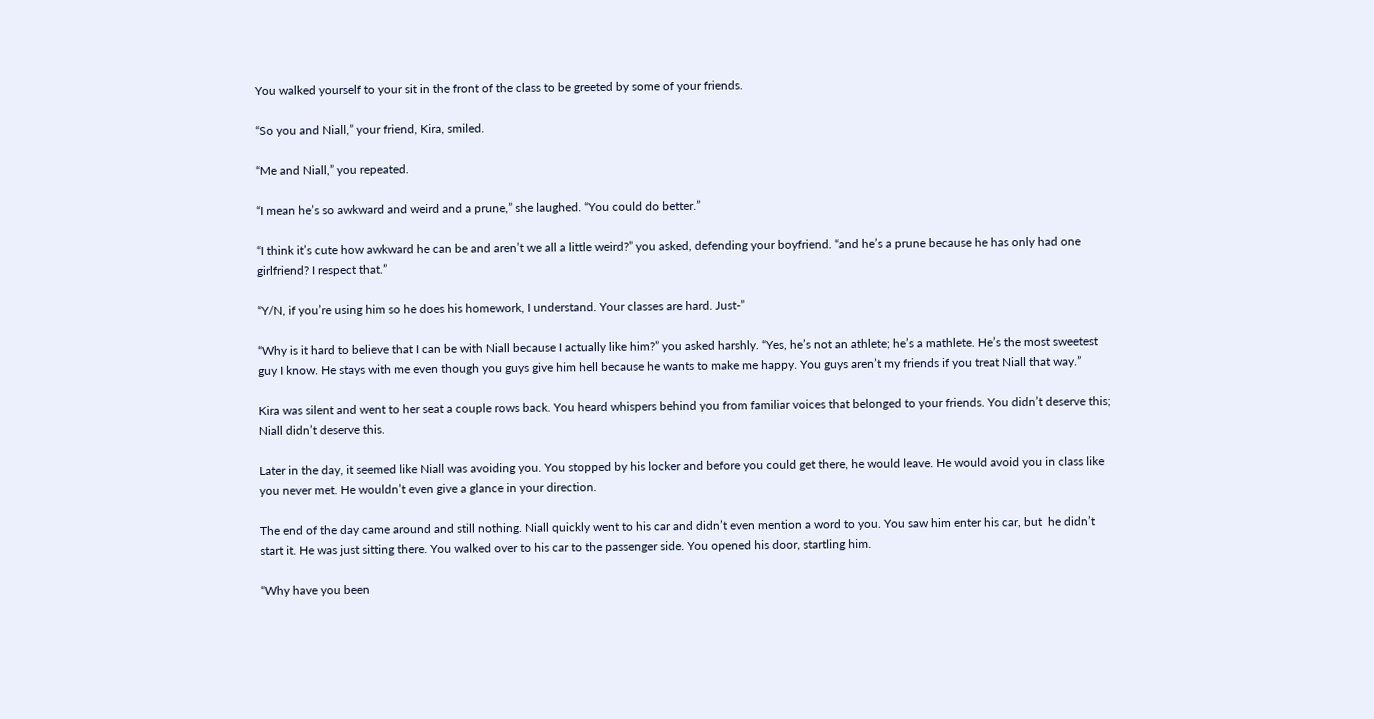You walked yourself to your sit in the front of the class to be greeted by some of your friends.

“So you and Niall,” your friend, Kira, smiled.

“Me and Niall,” you repeated.

“I mean he’s so awkward and weird and a prune,” she laughed. “You could do better.”

“I think it’s cute how awkward he can be and aren’t we all a little weird?” you asked, defending your boyfriend. “and he’s a prune because he has only had one girlfriend? I respect that.”

“Y/N, if you’re using him so he does his homework, I understand. Your classes are hard. Just-”

“Why is it hard to believe that I can be with Niall because I actually like him?” you asked harshly. “Yes, he’s not an athlete; he’s a mathlete. He’s the most sweetest guy I know. He stays with me even though you guys give him hell because he wants to make me happy. You guys aren’t my friends if you treat Niall that way.”

Kira was silent and went to her seat a couple rows back. You heard whispers behind you from familiar voices that belonged to your friends. You didn’t deserve this; Niall didn’t deserve this.

Later in the day, it seemed like Niall was avoiding you. You stopped by his locker and before you could get there, he would leave. He would avoid you in class like you never met. He wouldn’t even give a glance in your direction.

The end of the day came around and still nothing. Niall quickly went to his car and didn’t even mention a word to you. You saw him enter his car, but  he didn’t start it. He was just sitting there. You walked over to his car to the passenger side. You opened his door, startling him.

“Why have you been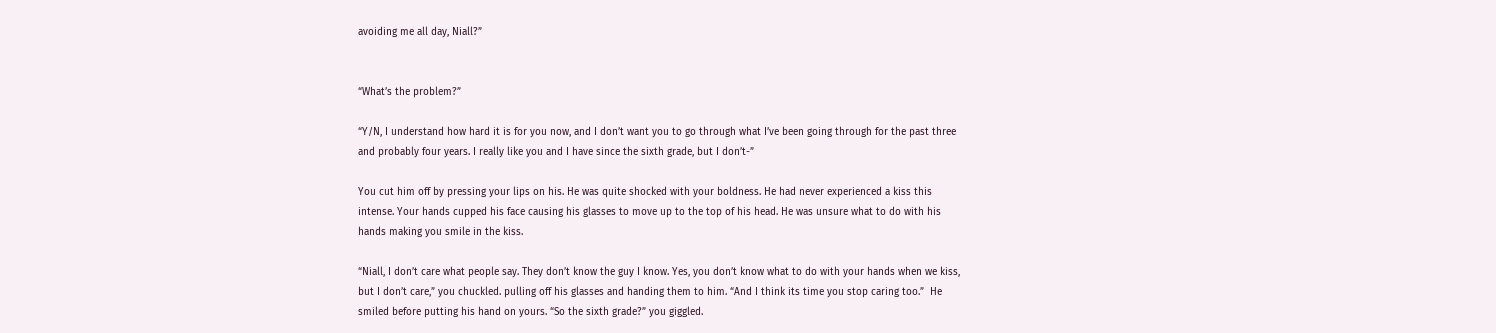avoiding me all day, Niall?”


“What’s the problem?”

“Y/N, I understand how hard it is for you now, and I don’t want you to go through what I’ve been going through for the past three and probably four years. I really like you and I have since the sixth grade, but I don’t-”

You cut him off by pressing your lips on his. He was quite shocked with your boldness. He had never experienced a kiss this intense. Your hands cupped his face causing his glasses to move up to the top of his head. He was unsure what to do with his hands making you smile in the kiss.

“Niall, I don’t care what people say. They don’t know the guy I know. Yes, you don’t know what to do with your hands when we kiss, but I don’t care,” you chuckled. pulling off his glasses and handing them to him. “And I think its time you stop caring too.”  He smiled before putting his hand on yours. “So the sixth grade?” you giggled.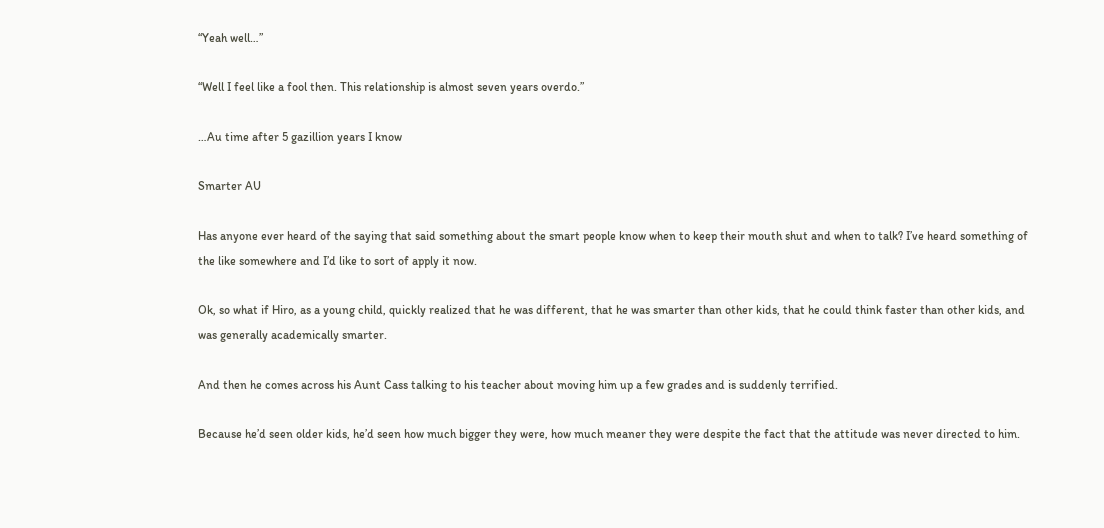“Yeah well…”

“Well I feel like a fool then. This relationship is almost seven years overdo.”

…Au time after 5 gazillion years I know

Smarter AU

Has anyone ever heard of the saying that said something about the smart people know when to keep their mouth shut and when to talk? I’ve heard something of the like somewhere and I’d like to sort of apply it now.

Ok, so what if Hiro, as a young child, quickly realized that he was different, that he was smarter than other kids, that he could think faster than other kids, and was generally academically smarter.

And then he comes across his Aunt Cass talking to his teacher about moving him up a few grades and is suddenly terrified.

Because he’d seen older kids, he’d seen how much bigger they were, how much meaner they were despite the fact that the attitude was never directed to him.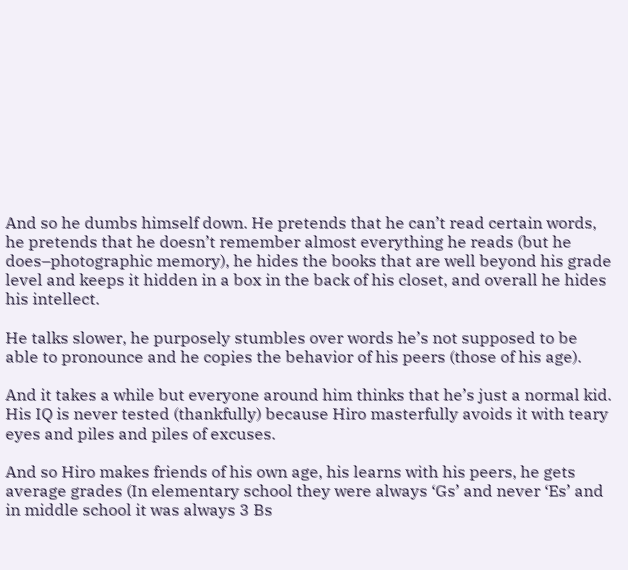And so he dumbs himself down. He pretends that he can’t read certain words, he pretends that he doesn’t remember almost everything he reads (but he does–photographic memory), he hides the books that are well beyond his grade level and keeps it hidden in a box in the back of his closet, and overall he hides his intellect.

He talks slower, he purposely stumbles over words he’s not supposed to be able to pronounce and he copies the behavior of his peers (those of his age).

And it takes a while but everyone around him thinks that he’s just a normal kid. His IQ is never tested (thankfully) because Hiro masterfully avoids it with teary eyes and piles and piles of excuses.

And so Hiro makes friends of his own age, his learns with his peers, he gets average grades (In elementary school they were always ‘Gs’ and never ‘Es’ and in middle school it was always 3 Bs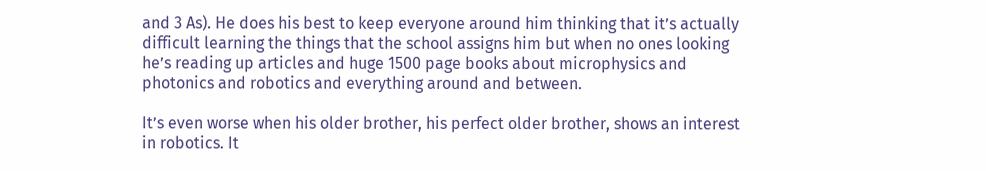and 3 As). He does his best to keep everyone around him thinking that it’s actually difficult learning the things that the school assigns him but when no ones looking he’s reading up articles and huge 1500 page books about microphysics and photonics and robotics and everything around and between.

It’s even worse when his older brother, his perfect older brother, shows an interest in robotics. It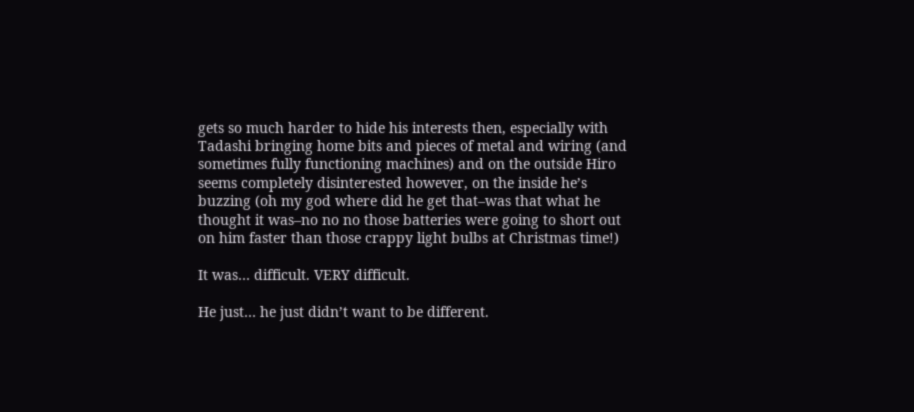gets so much harder to hide his interests then, especially with Tadashi bringing home bits and pieces of metal and wiring (and sometimes fully functioning machines) and on the outside Hiro seems completely disinterested however, on the inside he’s buzzing (oh my god where did he get that–was that what he thought it was–no no no those batteries were going to short out on him faster than those crappy light bulbs at Christmas time!)

It was… difficult. VERY difficult.

He just… he just didn’t want to be different.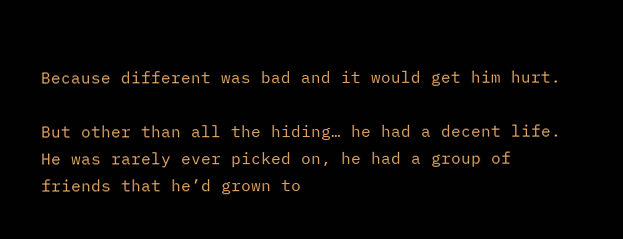Because different was bad and it would get him hurt.

But other than all the hiding… he had a decent life. He was rarely ever picked on, he had a group of friends that he’d grown to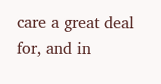care a great deal for, and in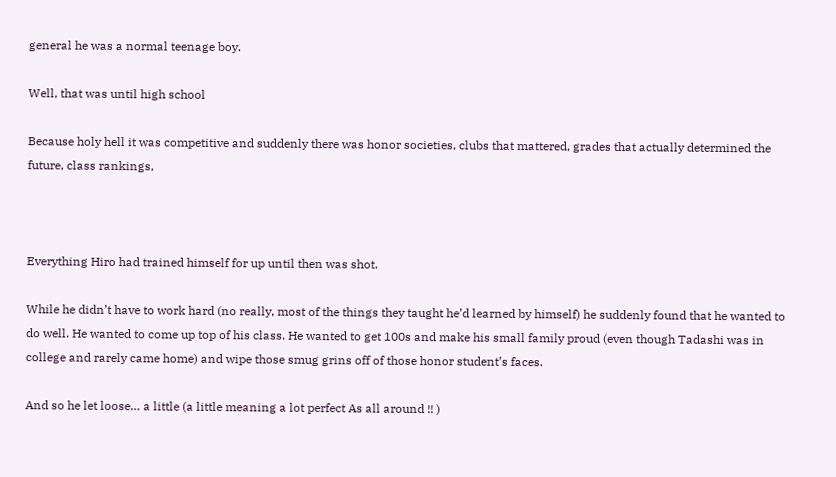general he was a normal teenage boy.

Well, that was until high school

Because holy hell it was competitive and suddenly there was honor societies, clubs that mattered, grades that actually determined the future, class rankings,



Everything Hiro had trained himself for up until then was shot.

While he didn’t have to work hard (no really, most of the things they taught he’d learned by himself) he suddenly found that he wanted to do well. He wanted to come up top of his class. He wanted to get 100s and make his small family proud (even though Tadashi was in college and rarely came home) and wipe those smug grins off of those honor student’s faces.

And so he let loose… a little (a little meaning a lot perfect As all around !! )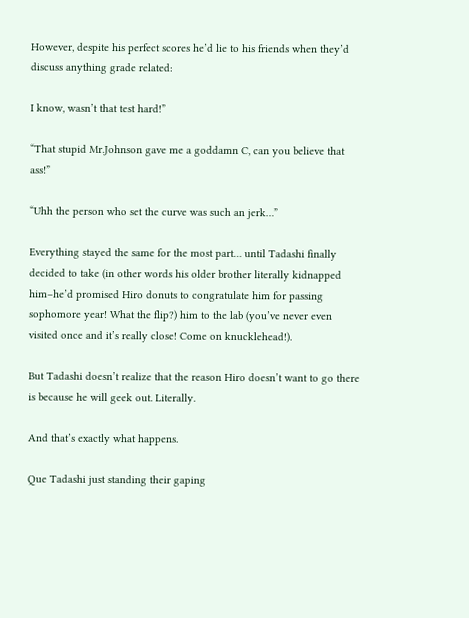However, despite his perfect scores he’d lie to his friends when they’d discuss anything grade related:

I know, wasn’t that test hard!”

“That stupid Mr.Johnson gave me a goddamn C, can you believe that ass!”

“Uhh the person who set the curve was such an jerk…”

Everything stayed the same for the most part… until Tadashi finally decided to take (in other words his older brother literally kidnapped him–he’d promised Hiro donuts to congratulate him for passing sophomore year! What the flip?) him to the lab (you’ve never even visited once and it’s really close! Come on knucklehead!).

But Tadashi doesn’t realize that the reason Hiro doesn’t want to go there is because he will geek out. Literally.

And that’s exactly what happens.

Que Tadashi just standing their gaping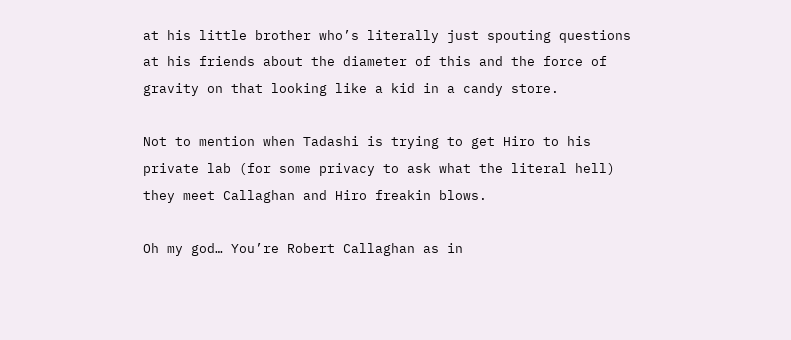at his little brother who’s literally just spouting questions at his friends about the diameter of this and the force of gravity on that looking like a kid in a candy store.

Not to mention when Tadashi is trying to get Hiro to his private lab (for some privacy to ask what the literal hell) they meet Callaghan and Hiro freakin blows.

Oh my god… You’re Robert Callaghan as in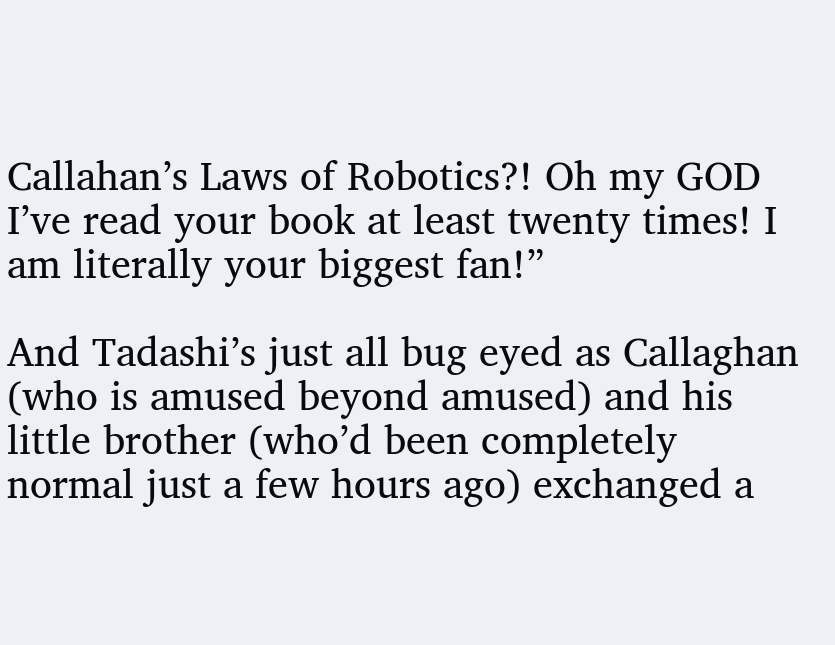Callahan’s Laws of Robotics?! Oh my GOD I’ve read your book at least twenty times! I am literally your biggest fan!”

And Tadashi’s just all bug eyed as Callaghan (who is amused beyond amused) and his little brother (who’d been completely normal just a few hours ago) exchanged a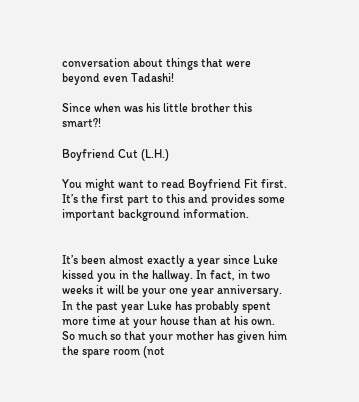conversation about things that were beyond even Tadashi!

Since when was his little brother this smart?!

Boyfriend Cut (L.H.)

You might want to read Boyfriend Fit first. It’s the first part to this and provides some important background information.


It’s been almost exactly a year since Luke kissed you in the hallway. In fact, in two weeks it will be your one year anniversary. In the past year Luke has probably spent more time at your house than at his own. So much so that your mother has given him the spare room (not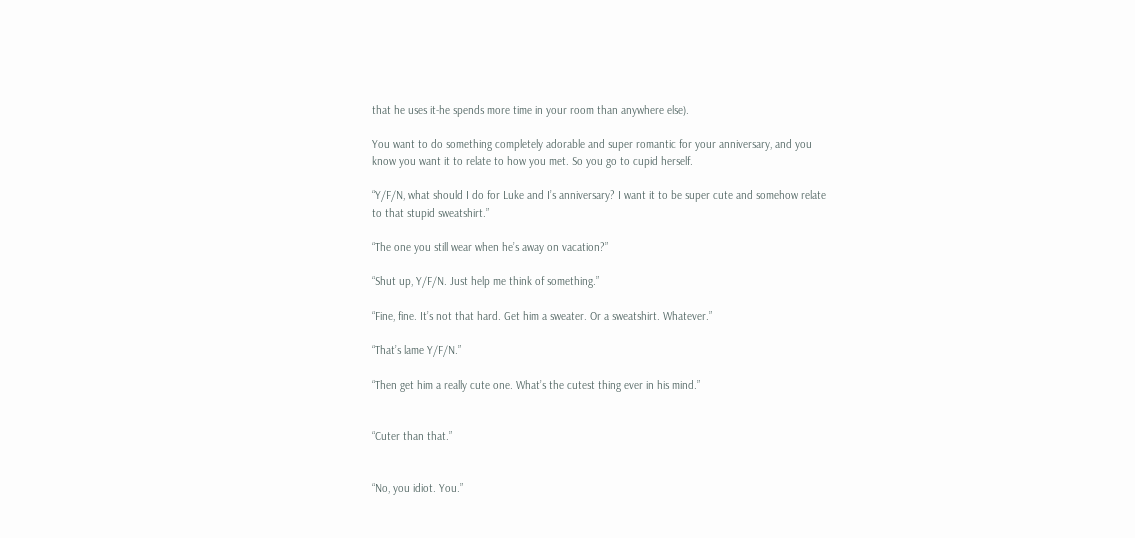that he uses it-he spends more time in your room than anywhere else).

You want to do something completely adorable and super romantic for your anniversary, and you know you want it to relate to how you met. So you go to cupid herself.

“Y/F/N, what should I do for Luke and I’s anniversary? I want it to be super cute and somehow relate to that stupid sweatshirt.”

“The one you still wear when he’s away on vacation?”

“Shut up, Y/F/N. Just help me think of something.”

“Fine, fine. It’s not that hard. Get him a sweater. Or a sweatshirt. Whatever.”

“That’s lame Y/F/N.”

“Then get him a really cute one. What’s the cutest thing ever in his mind.”


“Cuter than that.”


“No, you idiot. You.”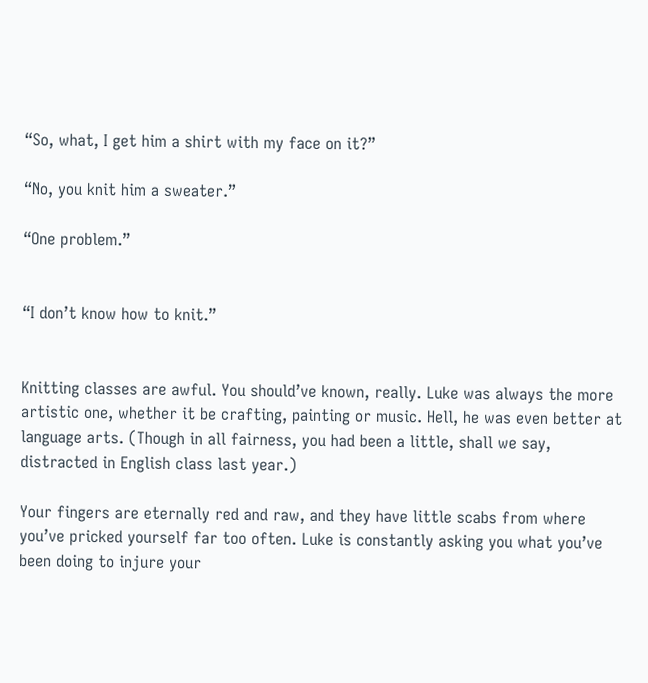“So, what, I get him a shirt with my face on it?”

“No, you knit him a sweater.”

“One problem.”


“I don’t know how to knit.”


Knitting classes are awful. You should’ve known, really. Luke was always the more artistic one, whether it be crafting, painting or music. Hell, he was even better at language arts. (Though in all fairness, you had been a little, shall we say, distracted in English class last year.)

Your fingers are eternally red and raw, and they have little scabs from where you’ve pricked yourself far too often. Luke is constantly asking you what you’ve been doing to injure your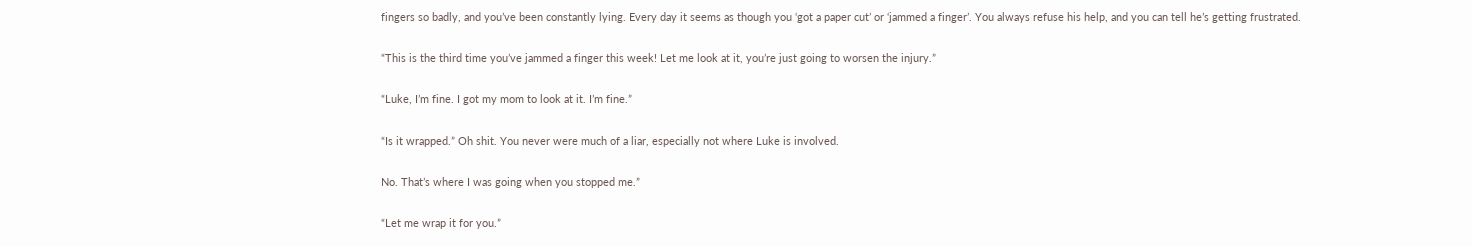fingers so badly, and you’ve been constantly lying. Every day it seems as though you ‘got a paper cut’ or ‘jammed a finger’. You always refuse his help, and you can tell he’s getting frustrated.

“This is the third time you’ve jammed a finger this week! Let me look at it, you’re just going to worsen the injury.”

“Luke, I’m fine. I got my mom to look at it. I’m fine.”

“Is it wrapped.” Oh shit. You never were much of a liar, especially not where Luke is involved.

No. That’s where I was going when you stopped me.”

“Let me wrap it for you.”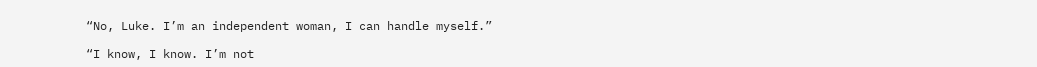“No, Luke. I’m an independent woman, I can handle myself.”

“I know, I know. I’m not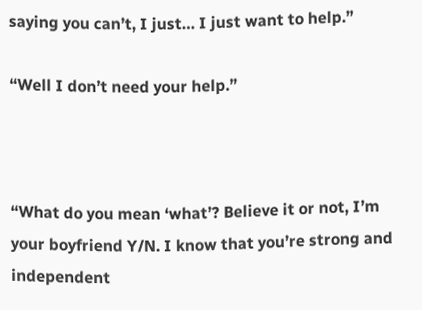saying you can’t, I just… I just want to help.”

“Well I don’t need your help.”



“What do you mean ‘what’? Believe it or not, I’m your boyfriend Y/N. I know that you’re strong and independent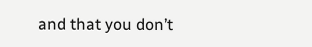and that you don’t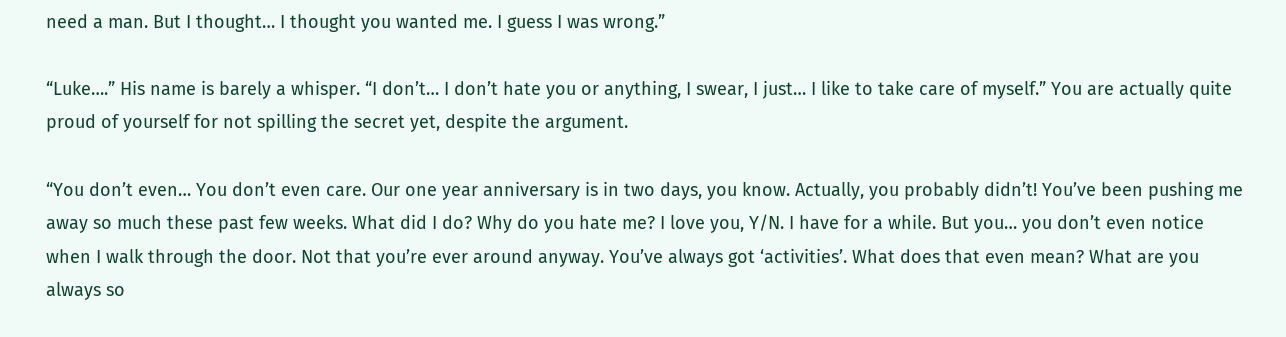need a man. But I thought… I thought you wanted me. I guess I was wrong.”

“Luke….” His name is barely a whisper. “I don’t… I don’t hate you or anything, I swear, I just… I like to take care of myself.” You are actually quite proud of yourself for not spilling the secret yet, despite the argument.

“You don’t even… You don’t even care. Our one year anniversary is in two days, you know. Actually, you probably didn’t! You’ve been pushing me away so much these past few weeks. What did I do? Why do you hate me? I love you, Y/N. I have for a while. But you… you don’t even notice when I walk through the door. Not that you’re ever around anyway. You’ve always got ‘activities’. What does that even mean? What are you always so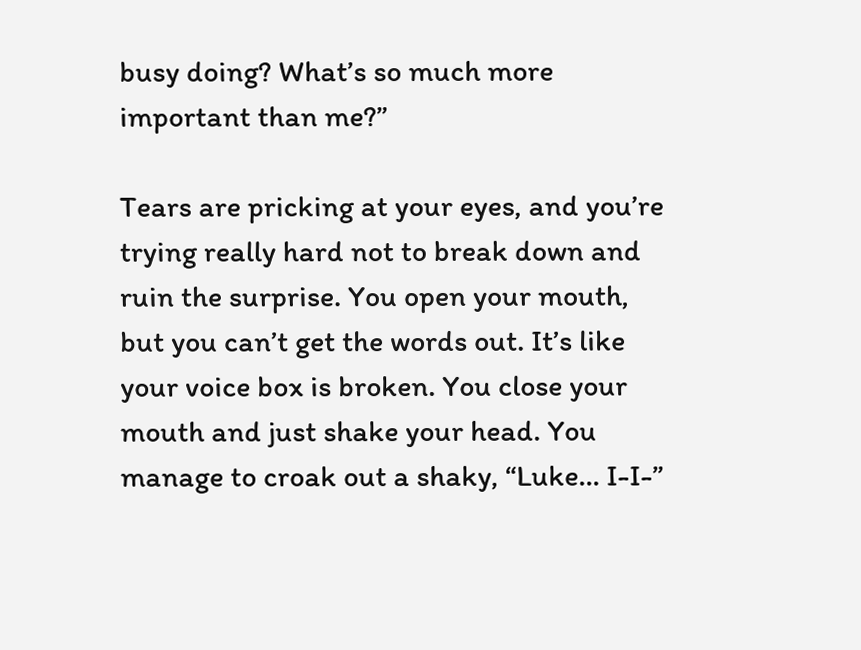busy doing? What’s so much more important than me?”

Tears are pricking at your eyes, and you’re trying really hard not to break down and ruin the surprise. You open your mouth, but you can’t get the words out. It’s like your voice box is broken. You close your mouth and just shake your head. You manage to croak out a shaky, “Luke… I-I-”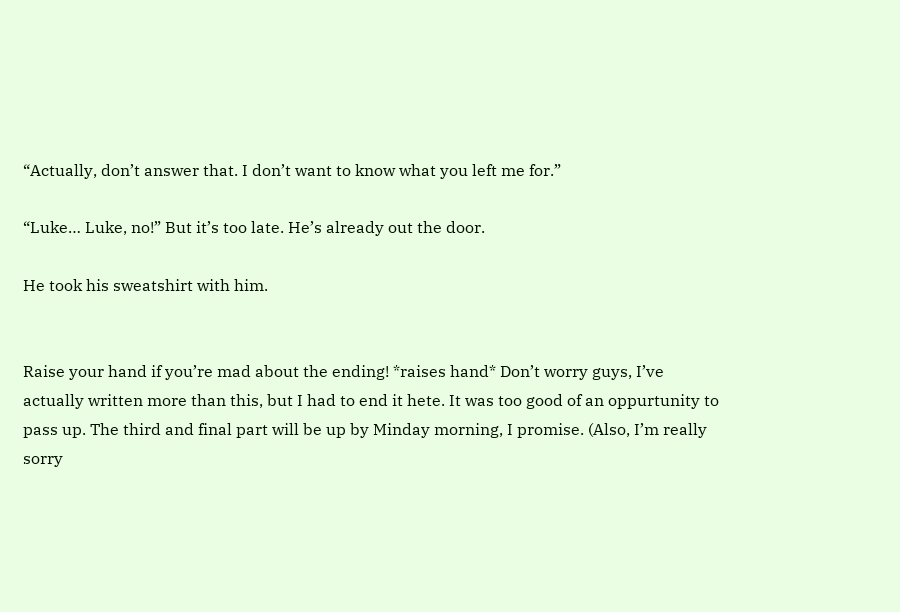“Actually, don’t answer that. I don’t want to know what you left me for.”

“Luke… Luke, no!” But it’s too late. He’s already out the door.

He took his sweatshirt with him.


Raise your hand if you’re mad about the ending! *raises hand* Don’t worry guys, I’ve actually written more than this, but I had to end it hete. It was too good of an oppurtunity to pass up. The third and final part will be up by Minday morning, I promise. (Also, I’m really sorry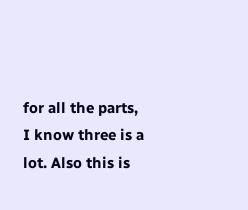for all the parts, I know three is a lot. Also this is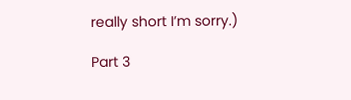really short I’m sorry.)

Part 3